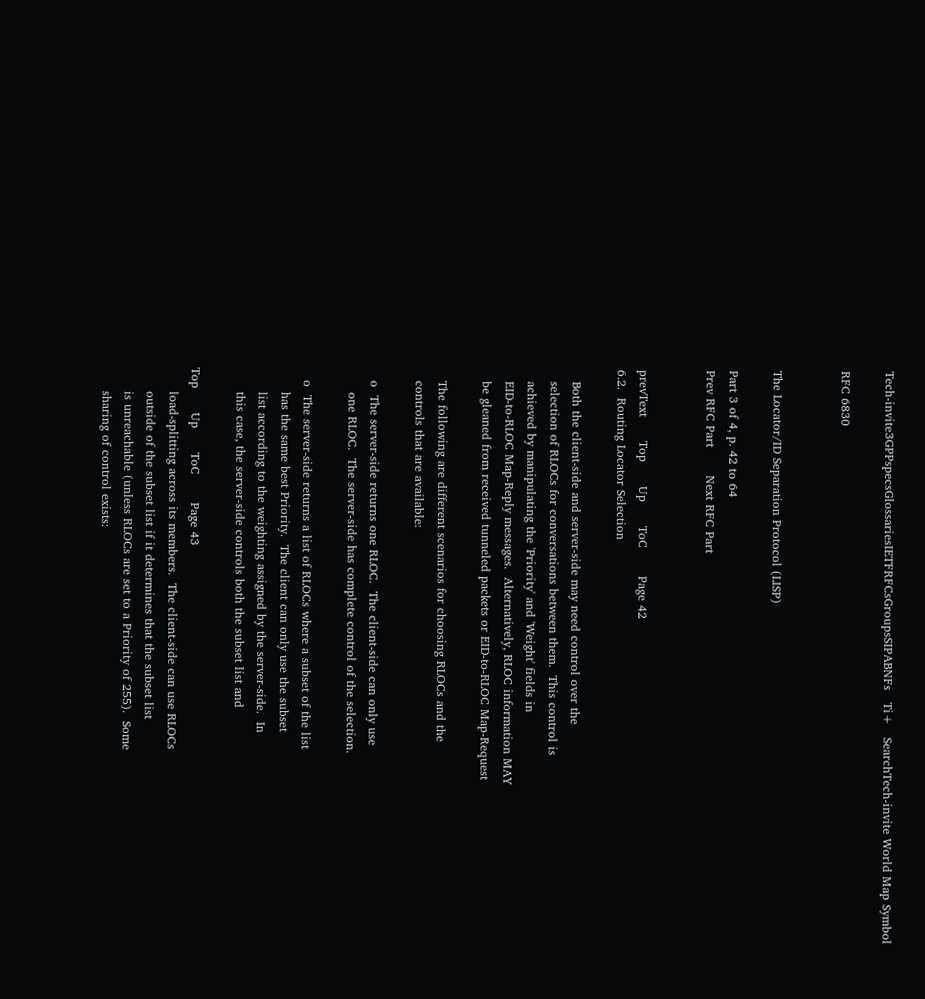Tech-invite3GPPspecsGlossariesIETFRFCsGroupsSIPABNFs   Ti+   SearchTech-invite World Map Symbol

RFC 6830


The Locator/ID Separation Protocol (LISP)

Part 3 of 4, p. 42 to 64
Prev RFC Part       Next RFC Part


prevText      Top      Up      ToC       Page 42
6.2.  Routing Locator Selection

   Both the client-side and server-side may need control over the
   selection of RLOCs for conversations between them.  This control is
   achieved by manipulating the 'Priority' and 'Weight' fields in
   EID-to-RLOC Map-Reply messages.  Alternatively, RLOC information MAY
   be gleaned from received tunneled packets or EID-to-RLOC Map-Request

   The following are different scenarios for choosing RLOCs and the
   controls that are available:

   o  The server-side returns one RLOC.  The client-side can only use
      one RLOC.  The server-side has complete control of the selection.

   o  The server-side returns a list of RLOCs where a subset of the list
      has the same best Priority.  The client can only use the subset
      list according to the weighting assigned by the server-side.  In
      this case, the server-side controls both the subset list and

Top      Up      ToC       Page 43
      load-splitting across its members.  The client-side can use RLOCs
      outside of the subset list if it determines that the subset list
      is unreachable (unless RLOCs are set to a Priority of 255).  Some
      sharing of control exists: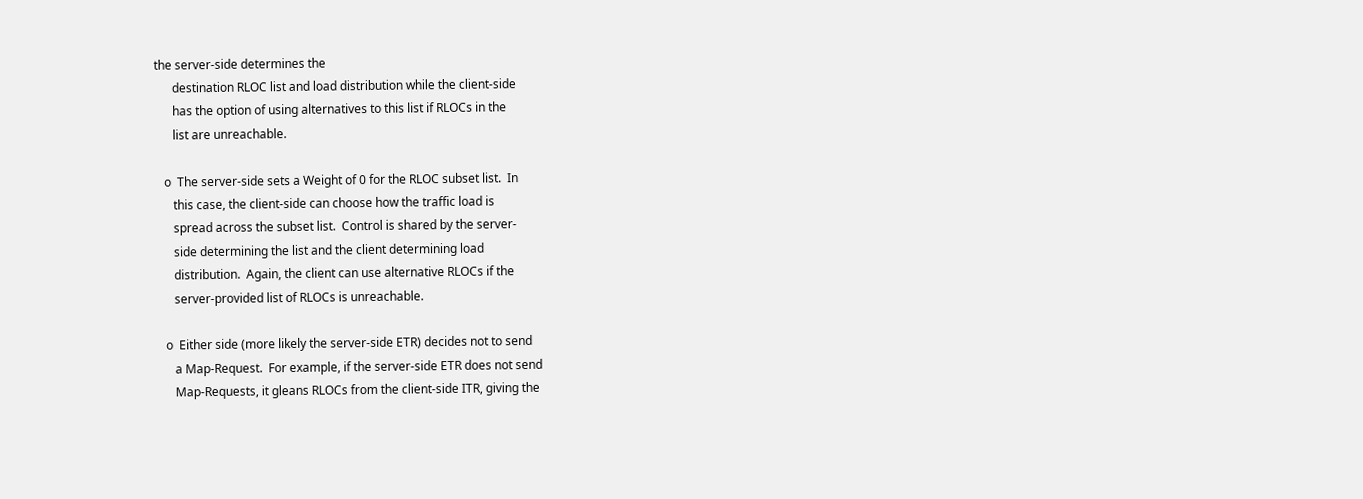the server-side determines the
      destination RLOC list and load distribution while the client-side
      has the option of using alternatives to this list if RLOCs in the
      list are unreachable.

   o  The server-side sets a Weight of 0 for the RLOC subset list.  In
      this case, the client-side can choose how the traffic load is
      spread across the subset list.  Control is shared by the server-
      side determining the list and the client determining load
      distribution.  Again, the client can use alternative RLOCs if the
      server-provided list of RLOCs is unreachable.

   o  Either side (more likely the server-side ETR) decides not to send
      a Map-Request.  For example, if the server-side ETR does not send
      Map-Requests, it gleans RLOCs from the client-side ITR, giving the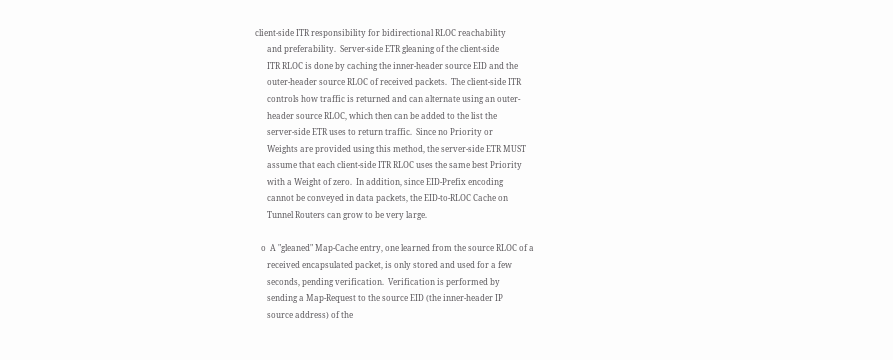client-side ITR responsibility for bidirectional RLOC reachability
      and preferability.  Server-side ETR gleaning of the client-side
      ITR RLOC is done by caching the inner-header source EID and the
      outer-header source RLOC of received packets.  The client-side ITR
      controls how traffic is returned and can alternate using an outer-
      header source RLOC, which then can be added to the list the
      server-side ETR uses to return traffic.  Since no Priority or
      Weights are provided using this method, the server-side ETR MUST
      assume that each client-side ITR RLOC uses the same best Priority
      with a Weight of zero.  In addition, since EID-Prefix encoding
      cannot be conveyed in data packets, the EID-to-RLOC Cache on
      Tunnel Routers can grow to be very large.

   o  A "gleaned" Map-Cache entry, one learned from the source RLOC of a
      received encapsulated packet, is only stored and used for a few
      seconds, pending verification.  Verification is performed by
      sending a Map-Request to the source EID (the inner-header IP
      source address) of the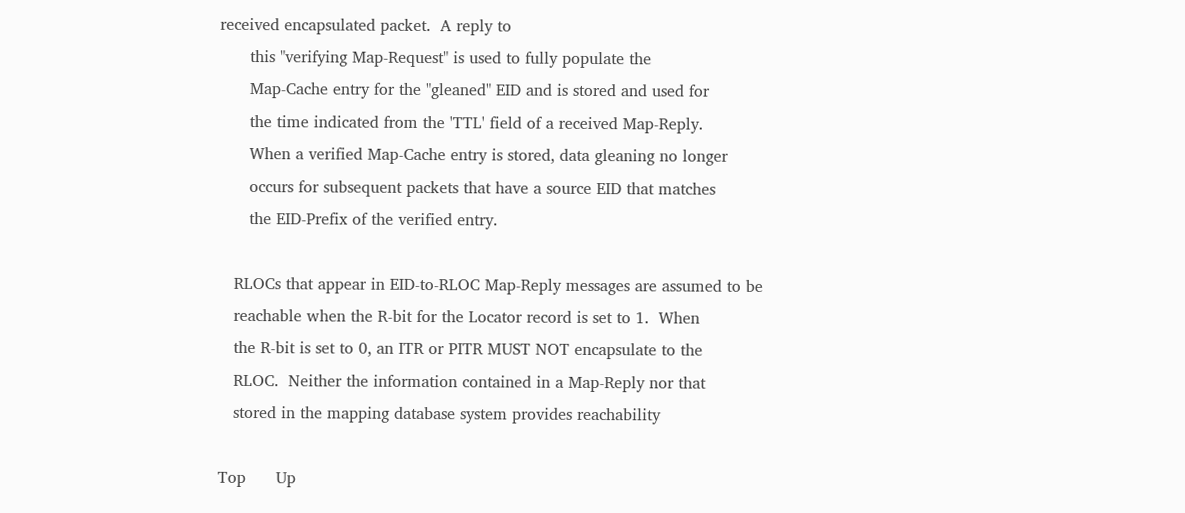received encapsulated packet.  A reply to
      this "verifying Map-Request" is used to fully populate the
      Map-Cache entry for the "gleaned" EID and is stored and used for
      the time indicated from the 'TTL' field of a received Map-Reply.
      When a verified Map-Cache entry is stored, data gleaning no longer
      occurs for subsequent packets that have a source EID that matches
      the EID-Prefix of the verified entry.

   RLOCs that appear in EID-to-RLOC Map-Reply messages are assumed to be
   reachable when the R-bit for the Locator record is set to 1.  When
   the R-bit is set to 0, an ITR or PITR MUST NOT encapsulate to the
   RLOC.  Neither the information contained in a Map-Reply nor that
   stored in the mapping database system provides reachability

Top      Up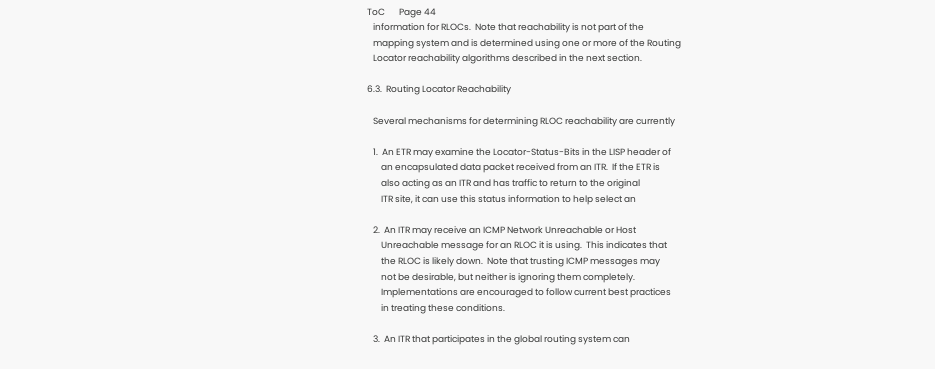ToC       Page 44
   information for RLOCs.  Note that reachability is not part of the
   mapping system and is determined using one or more of the Routing
   Locator reachability algorithms described in the next section.

6.3.  Routing Locator Reachability

   Several mechanisms for determining RLOC reachability are currently

   1.  An ETR may examine the Locator-Status-Bits in the LISP header of
       an encapsulated data packet received from an ITR.  If the ETR is
       also acting as an ITR and has traffic to return to the original
       ITR site, it can use this status information to help select an

   2.  An ITR may receive an ICMP Network Unreachable or Host
       Unreachable message for an RLOC it is using.  This indicates that
       the RLOC is likely down.  Note that trusting ICMP messages may
       not be desirable, but neither is ignoring them completely.
       Implementations are encouraged to follow current best practices
       in treating these conditions.

   3.  An ITR that participates in the global routing system can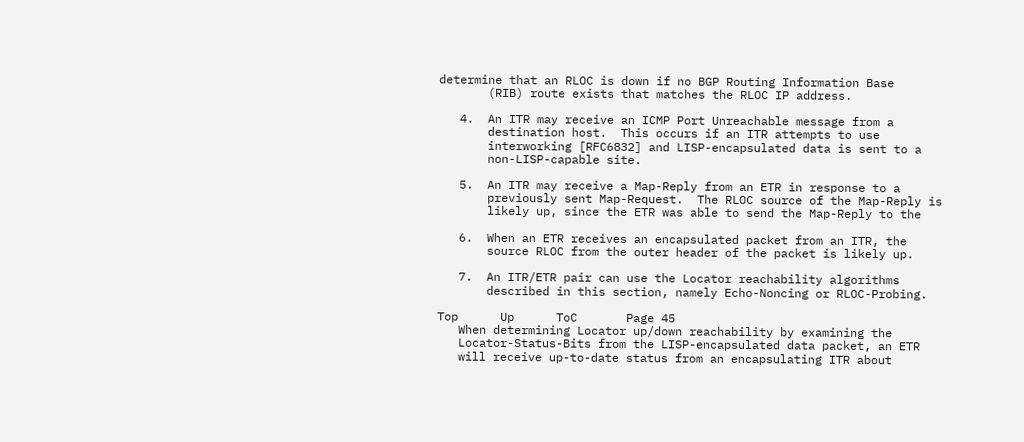determine that an RLOC is down if no BGP Routing Information Base
       (RIB) route exists that matches the RLOC IP address.

   4.  An ITR may receive an ICMP Port Unreachable message from a
       destination host.  This occurs if an ITR attempts to use
       interworking [RFC6832] and LISP-encapsulated data is sent to a
       non-LISP-capable site.

   5.  An ITR may receive a Map-Reply from an ETR in response to a
       previously sent Map-Request.  The RLOC source of the Map-Reply is
       likely up, since the ETR was able to send the Map-Reply to the

   6.  When an ETR receives an encapsulated packet from an ITR, the
       source RLOC from the outer header of the packet is likely up.

   7.  An ITR/ETR pair can use the Locator reachability algorithms
       described in this section, namely Echo-Noncing or RLOC-Probing.

Top      Up      ToC       Page 45
   When determining Locator up/down reachability by examining the
   Locator-Status-Bits from the LISP-encapsulated data packet, an ETR
   will receive up-to-date status from an encapsulating ITR about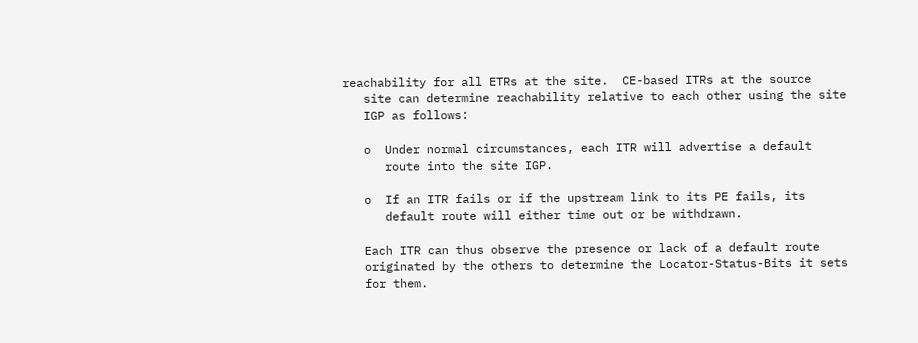reachability for all ETRs at the site.  CE-based ITRs at the source
   site can determine reachability relative to each other using the site
   IGP as follows:

   o  Under normal circumstances, each ITR will advertise a default
      route into the site IGP.

   o  If an ITR fails or if the upstream link to its PE fails, its
      default route will either time out or be withdrawn.

   Each ITR can thus observe the presence or lack of a default route
   originated by the others to determine the Locator-Status-Bits it sets
   for them.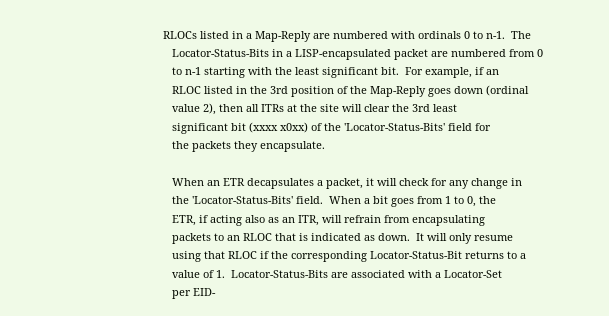RLOCs listed in a Map-Reply are numbered with ordinals 0 to n-1.  The
   Locator-Status-Bits in a LISP-encapsulated packet are numbered from 0
   to n-1 starting with the least significant bit.  For example, if an
   RLOC listed in the 3rd position of the Map-Reply goes down (ordinal
   value 2), then all ITRs at the site will clear the 3rd least
   significant bit (xxxx x0xx) of the 'Locator-Status-Bits' field for
   the packets they encapsulate.

   When an ETR decapsulates a packet, it will check for any change in
   the 'Locator-Status-Bits' field.  When a bit goes from 1 to 0, the
   ETR, if acting also as an ITR, will refrain from encapsulating
   packets to an RLOC that is indicated as down.  It will only resume
   using that RLOC if the corresponding Locator-Status-Bit returns to a
   value of 1.  Locator-Status-Bits are associated with a Locator-Set
   per EID-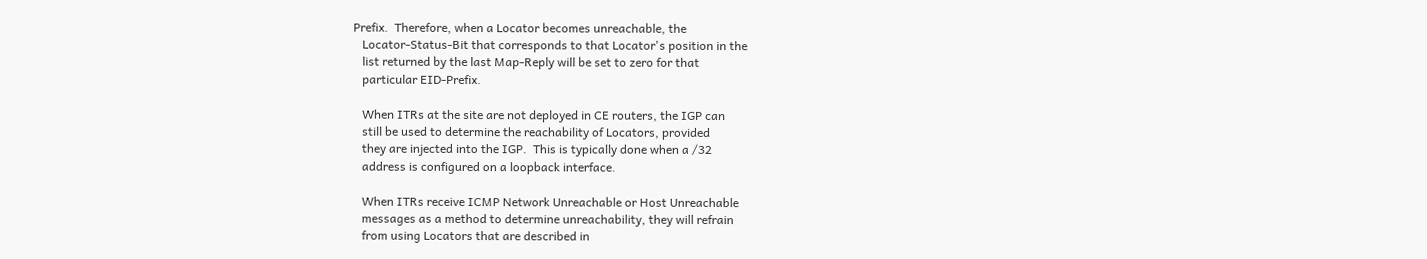Prefix.  Therefore, when a Locator becomes unreachable, the
   Locator-Status-Bit that corresponds to that Locator's position in the
   list returned by the last Map-Reply will be set to zero for that
   particular EID-Prefix.

   When ITRs at the site are not deployed in CE routers, the IGP can
   still be used to determine the reachability of Locators, provided
   they are injected into the IGP.  This is typically done when a /32
   address is configured on a loopback interface.

   When ITRs receive ICMP Network Unreachable or Host Unreachable
   messages as a method to determine unreachability, they will refrain
   from using Locators that are described in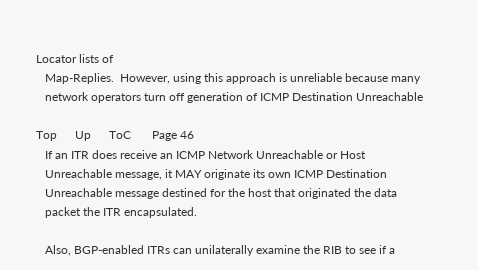Locator lists of
   Map-Replies.  However, using this approach is unreliable because many
   network operators turn off generation of ICMP Destination Unreachable

Top      Up      ToC       Page 46
   If an ITR does receive an ICMP Network Unreachable or Host
   Unreachable message, it MAY originate its own ICMP Destination
   Unreachable message destined for the host that originated the data
   packet the ITR encapsulated.

   Also, BGP-enabled ITRs can unilaterally examine the RIB to see if a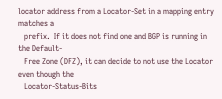locator address from a Locator-Set in a mapping entry matches a
   prefix.  If it does not find one and BGP is running in the Default-
   Free Zone (DFZ), it can decide to not use the Locator even though the
   Locator-Status-Bits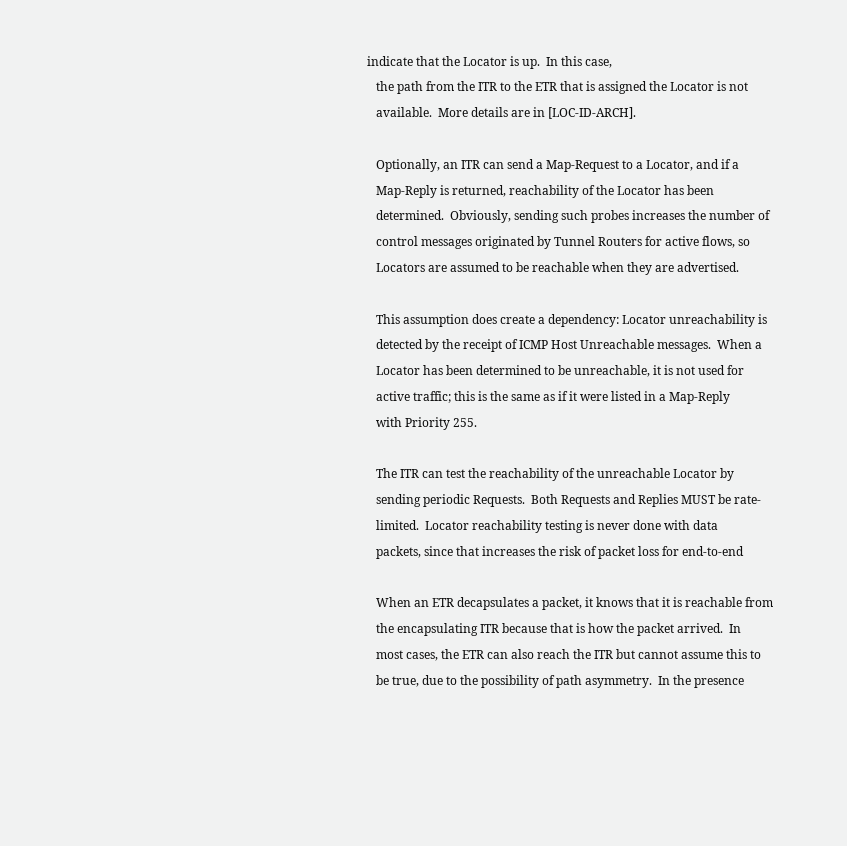indicate that the Locator is up.  In this case,
   the path from the ITR to the ETR that is assigned the Locator is not
   available.  More details are in [LOC-ID-ARCH].

   Optionally, an ITR can send a Map-Request to a Locator, and if a
   Map-Reply is returned, reachability of the Locator has been
   determined.  Obviously, sending such probes increases the number of
   control messages originated by Tunnel Routers for active flows, so
   Locators are assumed to be reachable when they are advertised.

   This assumption does create a dependency: Locator unreachability is
   detected by the receipt of ICMP Host Unreachable messages.  When a
   Locator has been determined to be unreachable, it is not used for
   active traffic; this is the same as if it were listed in a Map-Reply
   with Priority 255.

   The ITR can test the reachability of the unreachable Locator by
   sending periodic Requests.  Both Requests and Replies MUST be rate-
   limited.  Locator reachability testing is never done with data
   packets, since that increases the risk of packet loss for end-to-end

   When an ETR decapsulates a packet, it knows that it is reachable from
   the encapsulating ITR because that is how the packet arrived.  In
   most cases, the ETR can also reach the ITR but cannot assume this to
   be true, due to the possibility of path asymmetry.  In the presence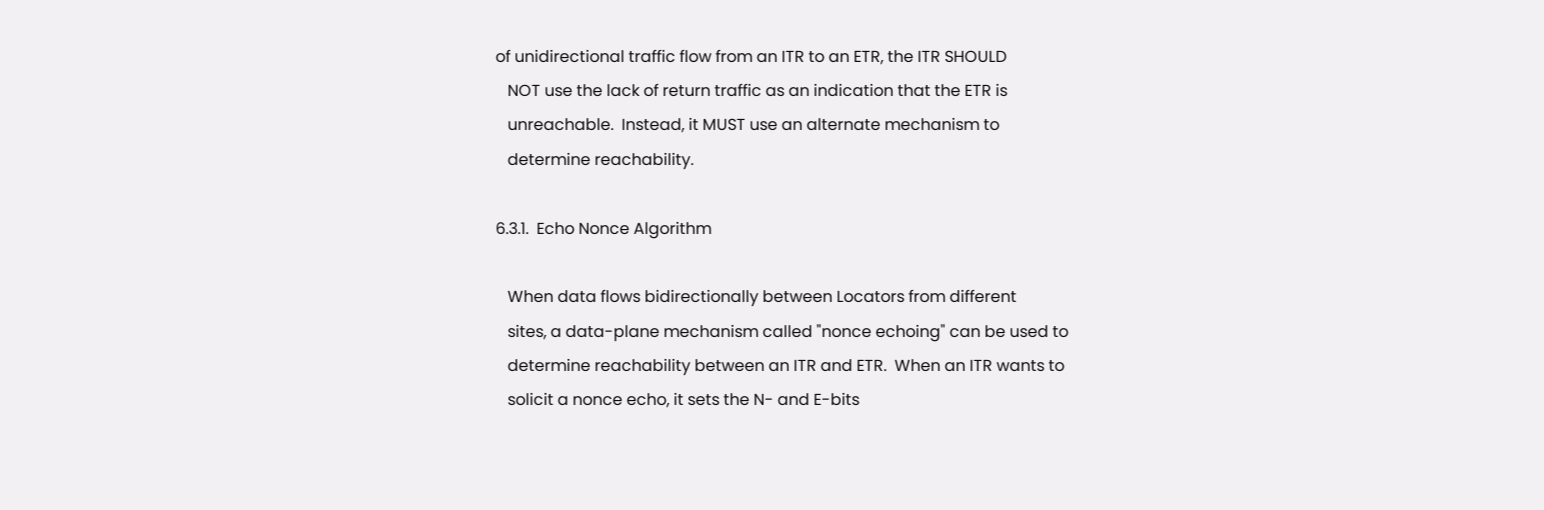of unidirectional traffic flow from an ITR to an ETR, the ITR SHOULD
   NOT use the lack of return traffic as an indication that the ETR is
   unreachable.  Instead, it MUST use an alternate mechanism to
   determine reachability.

6.3.1.  Echo Nonce Algorithm

   When data flows bidirectionally between Locators from different
   sites, a data-plane mechanism called "nonce echoing" can be used to
   determine reachability between an ITR and ETR.  When an ITR wants to
   solicit a nonce echo, it sets the N- and E-bits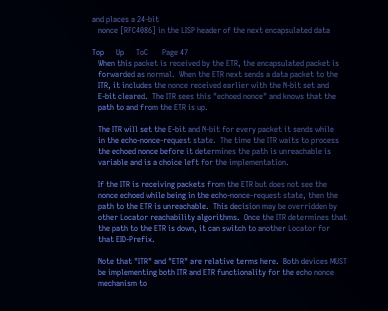and places a 24-bit
   nonce [RFC4086] in the LISP header of the next encapsulated data

Top      Up      ToC       Page 47
   When this packet is received by the ETR, the encapsulated packet is
   forwarded as normal.  When the ETR next sends a data packet to the
   ITR, it includes the nonce received earlier with the N-bit set and
   E-bit cleared.  The ITR sees this "echoed nonce" and knows that the
   path to and from the ETR is up.

   The ITR will set the E-bit and N-bit for every packet it sends while
   in the echo-nonce-request state.  The time the ITR waits to process
   the echoed nonce before it determines the path is unreachable is
   variable and is a choice left for the implementation.

   If the ITR is receiving packets from the ETR but does not see the
   nonce echoed while being in the echo-nonce-request state, then the
   path to the ETR is unreachable.  This decision may be overridden by
   other Locator reachability algorithms.  Once the ITR determines that
   the path to the ETR is down, it can switch to another Locator for
   that EID-Prefix.

   Note that "ITR" and "ETR" are relative terms here.  Both devices MUST
   be implementing both ITR and ETR functionality for the echo nonce
   mechanism to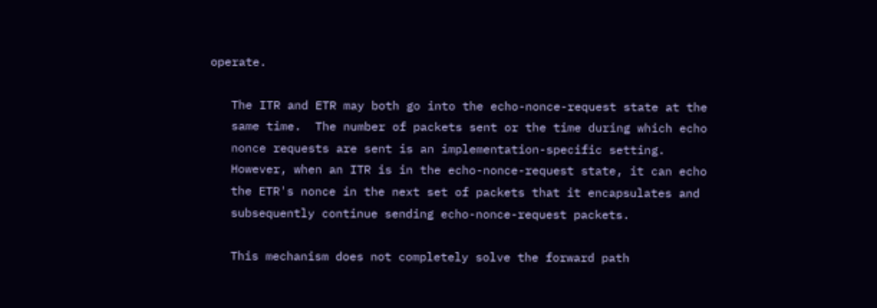operate.

   The ITR and ETR may both go into the echo-nonce-request state at the
   same time.  The number of packets sent or the time during which echo
   nonce requests are sent is an implementation-specific setting.
   However, when an ITR is in the echo-nonce-request state, it can echo
   the ETR's nonce in the next set of packets that it encapsulates and
   subsequently continue sending echo-nonce-request packets.

   This mechanism does not completely solve the forward path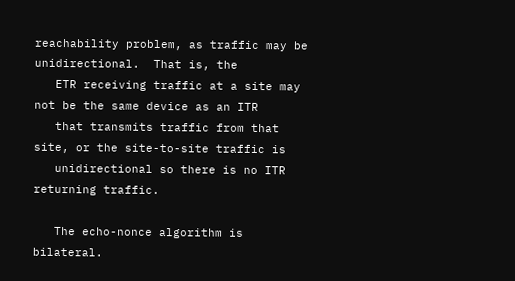reachability problem, as traffic may be unidirectional.  That is, the
   ETR receiving traffic at a site may not be the same device as an ITR
   that transmits traffic from that site, or the site-to-site traffic is
   unidirectional so there is no ITR returning traffic.

   The echo-nonce algorithm is bilateral.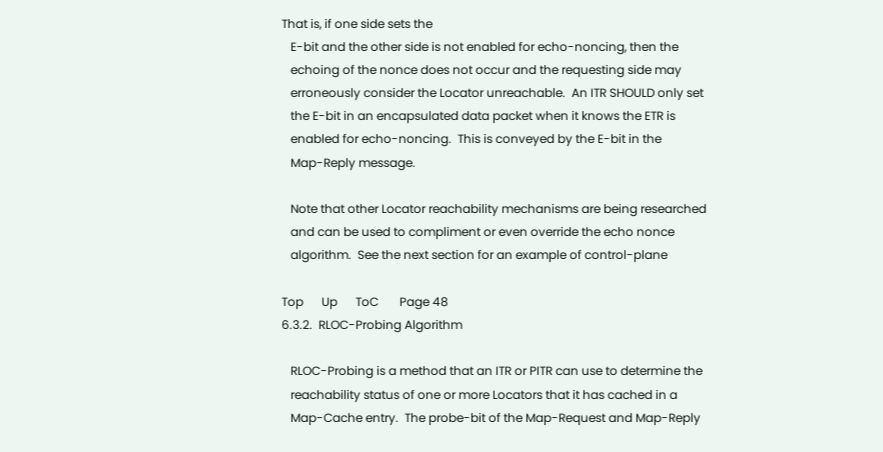That is, if one side sets the
   E-bit and the other side is not enabled for echo-noncing, then the
   echoing of the nonce does not occur and the requesting side may
   erroneously consider the Locator unreachable.  An ITR SHOULD only set
   the E-bit in an encapsulated data packet when it knows the ETR is
   enabled for echo-noncing.  This is conveyed by the E-bit in the
   Map-Reply message.

   Note that other Locator reachability mechanisms are being researched
   and can be used to compliment or even override the echo nonce
   algorithm.  See the next section for an example of control-plane

Top      Up      ToC       Page 48
6.3.2.  RLOC-Probing Algorithm

   RLOC-Probing is a method that an ITR or PITR can use to determine the
   reachability status of one or more Locators that it has cached in a
   Map-Cache entry.  The probe-bit of the Map-Request and Map-Reply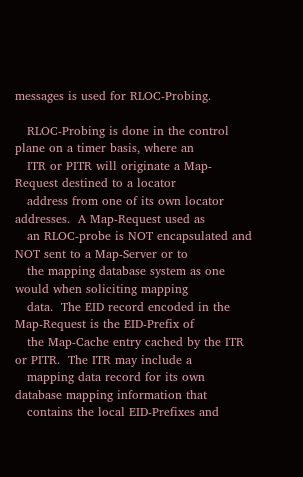messages is used for RLOC-Probing.

   RLOC-Probing is done in the control plane on a timer basis, where an
   ITR or PITR will originate a Map-Request destined to a locator
   address from one of its own locator addresses.  A Map-Request used as
   an RLOC-probe is NOT encapsulated and NOT sent to a Map-Server or to
   the mapping database system as one would when soliciting mapping
   data.  The EID record encoded in the Map-Request is the EID-Prefix of
   the Map-Cache entry cached by the ITR or PITR.  The ITR may include a
   mapping data record for its own database mapping information that
   contains the local EID-Prefixes and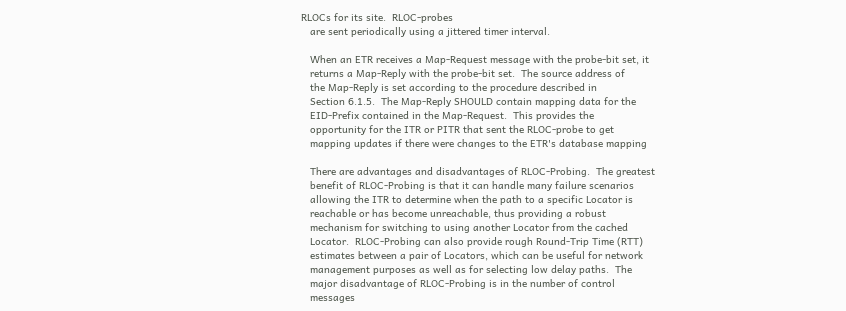RLOCs for its site.  RLOC-probes
   are sent periodically using a jittered timer interval.

   When an ETR receives a Map-Request message with the probe-bit set, it
   returns a Map-Reply with the probe-bit set.  The source address of
   the Map-Reply is set according to the procedure described in
   Section 6.1.5.  The Map-Reply SHOULD contain mapping data for the
   EID-Prefix contained in the Map-Request.  This provides the
   opportunity for the ITR or PITR that sent the RLOC-probe to get
   mapping updates if there were changes to the ETR's database mapping

   There are advantages and disadvantages of RLOC-Probing.  The greatest
   benefit of RLOC-Probing is that it can handle many failure scenarios
   allowing the ITR to determine when the path to a specific Locator is
   reachable or has become unreachable, thus providing a robust
   mechanism for switching to using another Locator from the cached
   Locator.  RLOC-Probing can also provide rough Round-Trip Time (RTT)
   estimates between a pair of Locators, which can be useful for network
   management purposes as well as for selecting low delay paths.  The
   major disadvantage of RLOC-Probing is in the number of control
   messages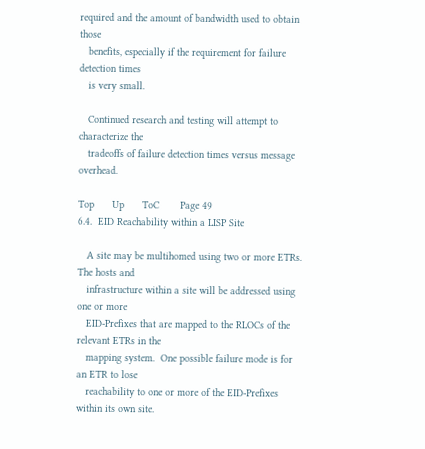required and the amount of bandwidth used to obtain those
   benefits, especially if the requirement for failure detection times
   is very small.

   Continued research and testing will attempt to characterize the
   tradeoffs of failure detection times versus message overhead.

Top      Up      ToC       Page 49
6.4.  EID Reachability within a LISP Site

   A site may be multihomed using two or more ETRs.  The hosts and
   infrastructure within a site will be addressed using one or more
   EID-Prefixes that are mapped to the RLOCs of the relevant ETRs in the
   mapping system.  One possible failure mode is for an ETR to lose
   reachability to one or more of the EID-Prefixes within its own site.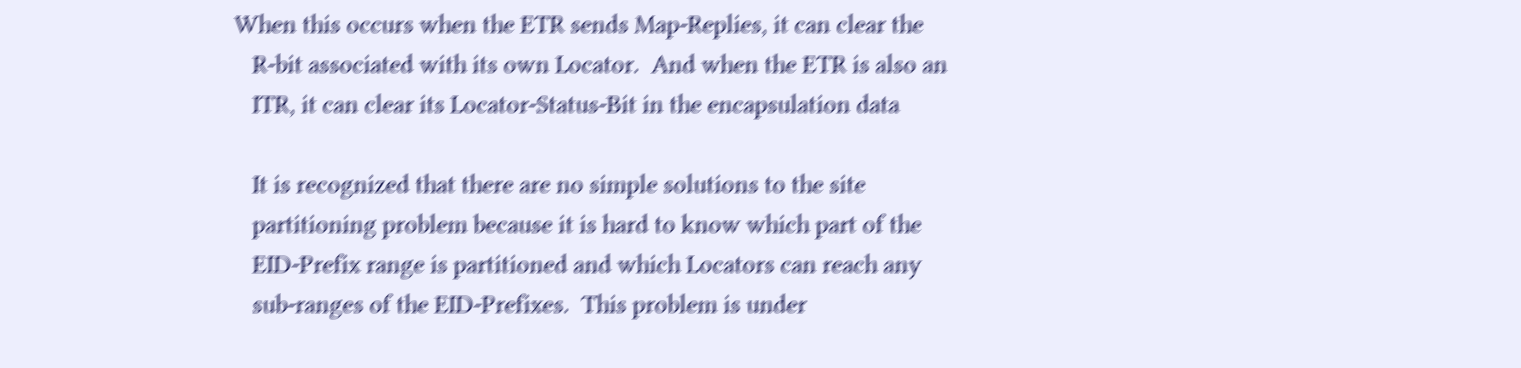When this occurs when the ETR sends Map-Replies, it can clear the
   R-bit associated with its own Locator.  And when the ETR is also an
   ITR, it can clear its Locator-Status-Bit in the encapsulation data

   It is recognized that there are no simple solutions to the site
   partitioning problem because it is hard to know which part of the
   EID-Prefix range is partitioned and which Locators can reach any
   sub-ranges of the EID-Prefixes.  This problem is under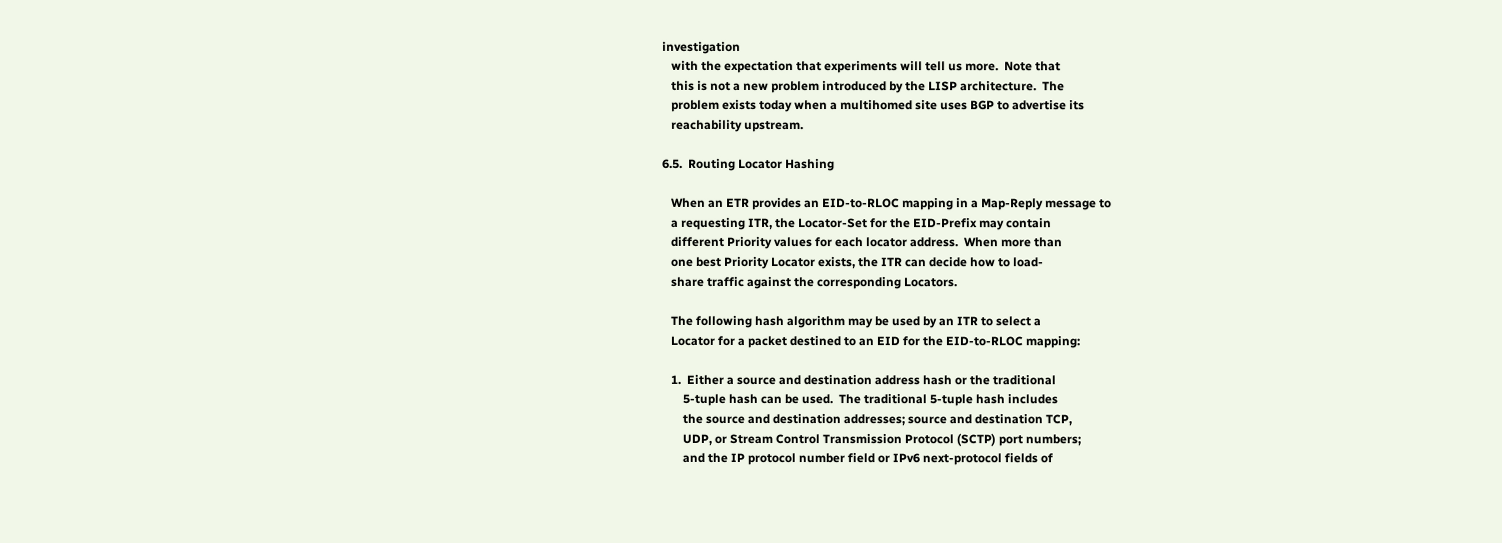investigation
   with the expectation that experiments will tell us more.  Note that
   this is not a new problem introduced by the LISP architecture.  The
   problem exists today when a multihomed site uses BGP to advertise its
   reachability upstream.

6.5.  Routing Locator Hashing

   When an ETR provides an EID-to-RLOC mapping in a Map-Reply message to
   a requesting ITR, the Locator-Set for the EID-Prefix may contain
   different Priority values for each locator address.  When more than
   one best Priority Locator exists, the ITR can decide how to load-
   share traffic against the corresponding Locators.

   The following hash algorithm may be used by an ITR to select a
   Locator for a packet destined to an EID for the EID-to-RLOC mapping:

   1.  Either a source and destination address hash or the traditional
       5-tuple hash can be used.  The traditional 5-tuple hash includes
       the source and destination addresses; source and destination TCP,
       UDP, or Stream Control Transmission Protocol (SCTP) port numbers;
       and the IP protocol number field or IPv6 next-protocol fields of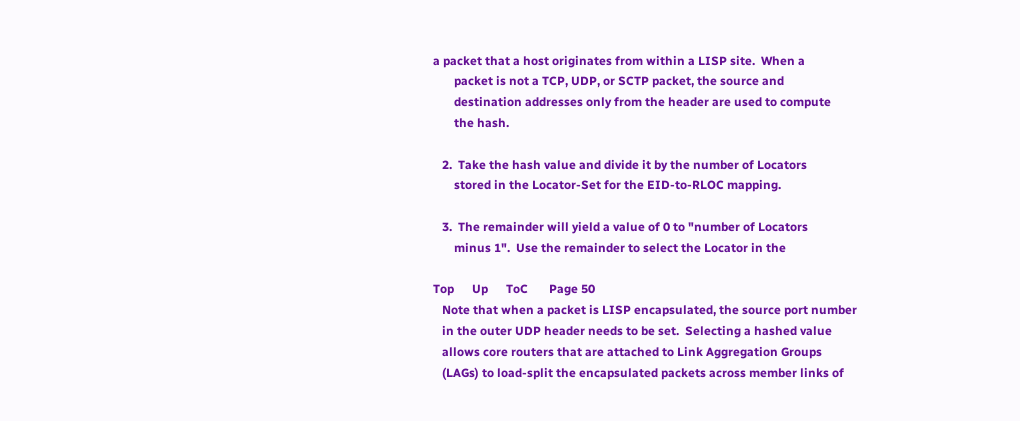a packet that a host originates from within a LISP site.  When a
       packet is not a TCP, UDP, or SCTP packet, the source and
       destination addresses only from the header are used to compute
       the hash.

   2.  Take the hash value and divide it by the number of Locators
       stored in the Locator-Set for the EID-to-RLOC mapping.

   3.  The remainder will yield a value of 0 to "number of Locators
       minus 1".  Use the remainder to select the Locator in the

Top      Up      ToC       Page 50
   Note that when a packet is LISP encapsulated, the source port number
   in the outer UDP header needs to be set.  Selecting a hashed value
   allows core routers that are attached to Link Aggregation Groups
   (LAGs) to load-split the encapsulated packets across member links of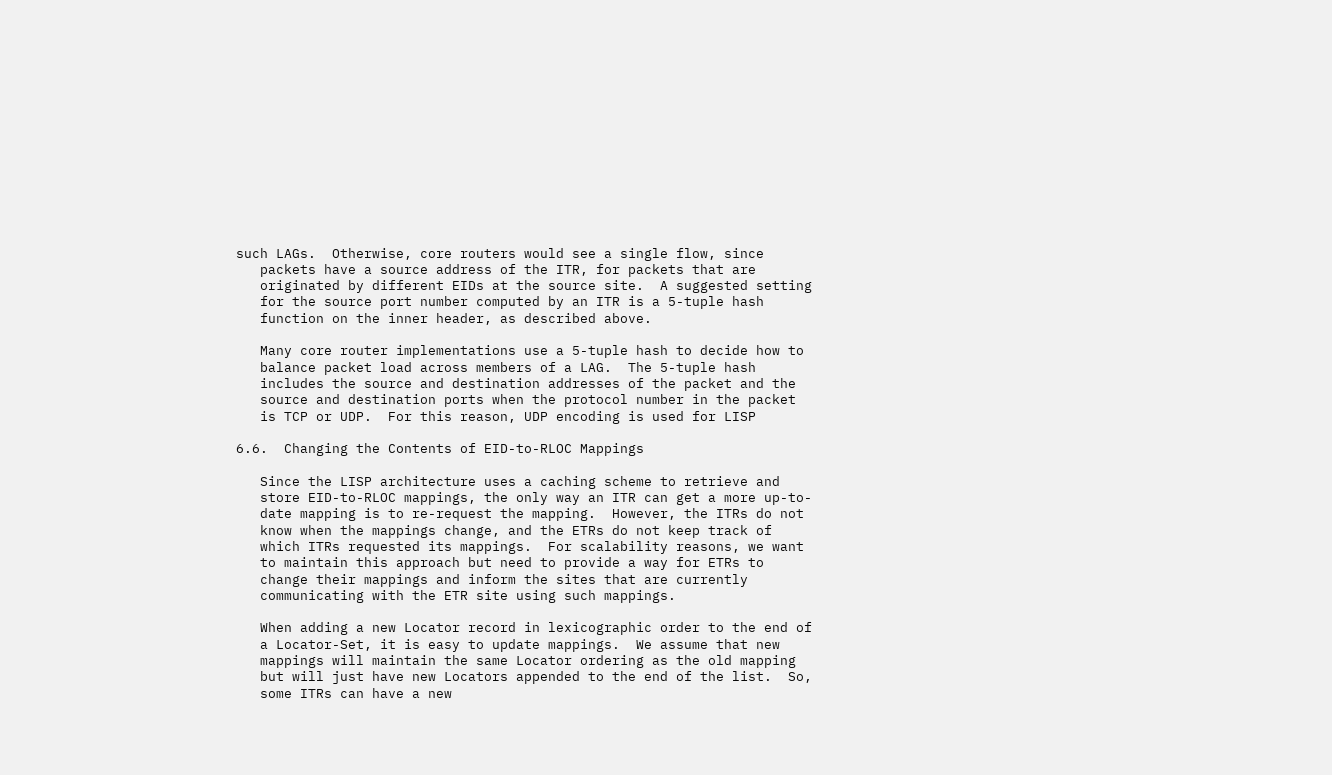such LAGs.  Otherwise, core routers would see a single flow, since
   packets have a source address of the ITR, for packets that are
   originated by different EIDs at the source site.  A suggested setting
   for the source port number computed by an ITR is a 5-tuple hash
   function on the inner header, as described above.

   Many core router implementations use a 5-tuple hash to decide how to
   balance packet load across members of a LAG.  The 5-tuple hash
   includes the source and destination addresses of the packet and the
   source and destination ports when the protocol number in the packet
   is TCP or UDP.  For this reason, UDP encoding is used for LISP

6.6.  Changing the Contents of EID-to-RLOC Mappings

   Since the LISP architecture uses a caching scheme to retrieve and
   store EID-to-RLOC mappings, the only way an ITR can get a more up-to-
   date mapping is to re-request the mapping.  However, the ITRs do not
   know when the mappings change, and the ETRs do not keep track of
   which ITRs requested its mappings.  For scalability reasons, we want
   to maintain this approach but need to provide a way for ETRs to
   change their mappings and inform the sites that are currently
   communicating with the ETR site using such mappings.

   When adding a new Locator record in lexicographic order to the end of
   a Locator-Set, it is easy to update mappings.  We assume that new
   mappings will maintain the same Locator ordering as the old mapping
   but will just have new Locators appended to the end of the list.  So,
   some ITRs can have a new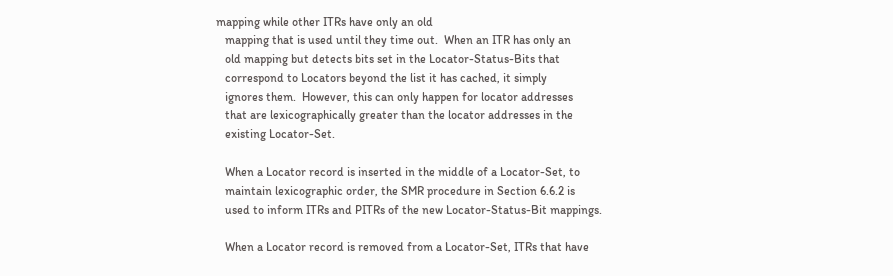mapping while other ITRs have only an old
   mapping that is used until they time out.  When an ITR has only an
   old mapping but detects bits set in the Locator-Status-Bits that
   correspond to Locators beyond the list it has cached, it simply
   ignores them.  However, this can only happen for locator addresses
   that are lexicographically greater than the locator addresses in the
   existing Locator-Set.

   When a Locator record is inserted in the middle of a Locator-Set, to
   maintain lexicographic order, the SMR procedure in Section 6.6.2 is
   used to inform ITRs and PITRs of the new Locator-Status-Bit mappings.

   When a Locator record is removed from a Locator-Set, ITRs that have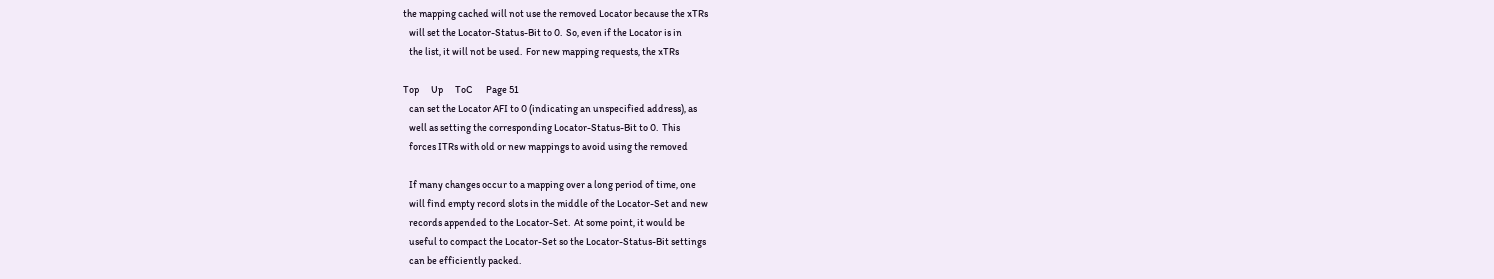the mapping cached will not use the removed Locator because the xTRs
   will set the Locator-Status-Bit to 0.  So, even if the Locator is in
   the list, it will not be used.  For new mapping requests, the xTRs

Top      Up      ToC       Page 51
   can set the Locator AFI to 0 (indicating an unspecified address), as
   well as setting the corresponding Locator-Status-Bit to 0.  This
   forces ITRs with old or new mappings to avoid using the removed

   If many changes occur to a mapping over a long period of time, one
   will find empty record slots in the middle of the Locator-Set and new
   records appended to the Locator-Set.  At some point, it would be
   useful to compact the Locator-Set so the Locator-Status-Bit settings
   can be efficiently packed.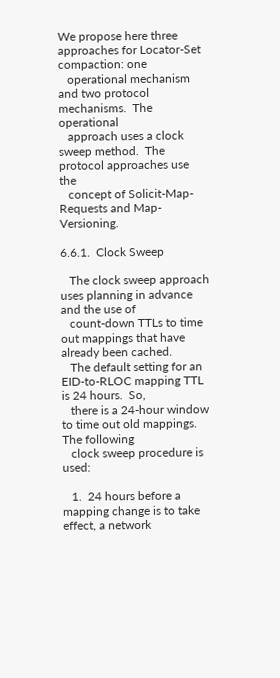We propose here three approaches for Locator-Set compaction: one
   operational mechanism and two protocol mechanisms.  The operational
   approach uses a clock sweep method.  The protocol approaches use the
   concept of Solicit-Map-Requests and Map-Versioning.

6.6.1.  Clock Sweep

   The clock sweep approach uses planning in advance and the use of
   count-down TTLs to time out mappings that have already been cached.
   The default setting for an EID-to-RLOC mapping TTL is 24 hours.  So,
   there is a 24-hour window to time out old mappings.  The following
   clock sweep procedure is used:

   1.  24 hours before a mapping change is to take effect, a network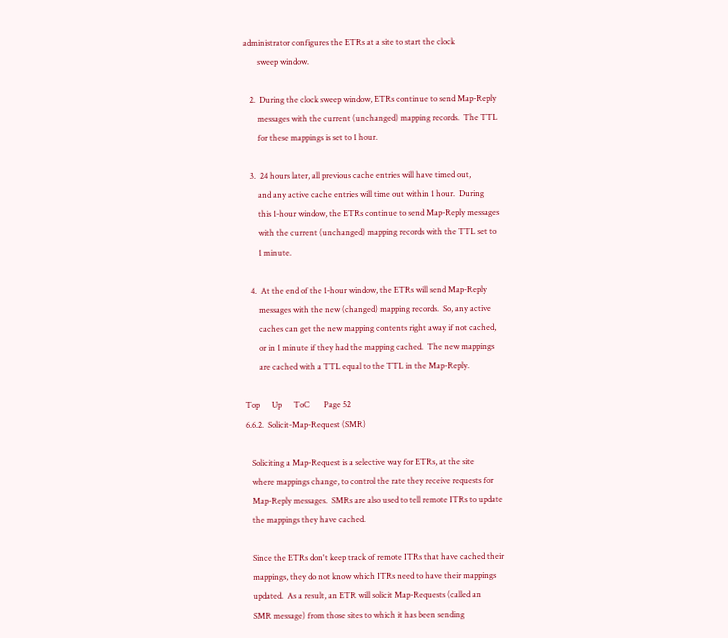administrator configures the ETRs at a site to start the clock
       sweep window.

   2.  During the clock sweep window, ETRs continue to send Map-Reply
       messages with the current (unchanged) mapping records.  The TTL
       for these mappings is set to 1 hour.

   3.  24 hours later, all previous cache entries will have timed out,
       and any active cache entries will time out within 1 hour.  During
       this 1-hour window, the ETRs continue to send Map-Reply messages
       with the current (unchanged) mapping records with the TTL set to
       1 minute.

   4.  At the end of the 1-hour window, the ETRs will send Map-Reply
       messages with the new (changed) mapping records.  So, any active
       caches can get the new mapping contents right away if not cached,
       or in 1 minute if they had the mapping cached.  The new mappings
       are cached with a TTL equal to the TTL in the Map-Reply.

Top      Up      ToC       Page 52
6.6.2.  Solicit-Map-Request (SMR)

   Soliciting a Map-Request is a selective way for ETRs, at the site
   where mappings change, to control the rate they receive requests for
   Map-Reply messages.  SMRs are also used to tell remote ITRs to update
   the mappings they have cached.

   Since the ETRs don't keep track of remote ITRs that have cached their
   mappings, they do not know which ITRs need to have their mappings
   updated.  As a result, an ETR will solicit Map-Requests (called an
   SMR message) from those sites to which it has been sending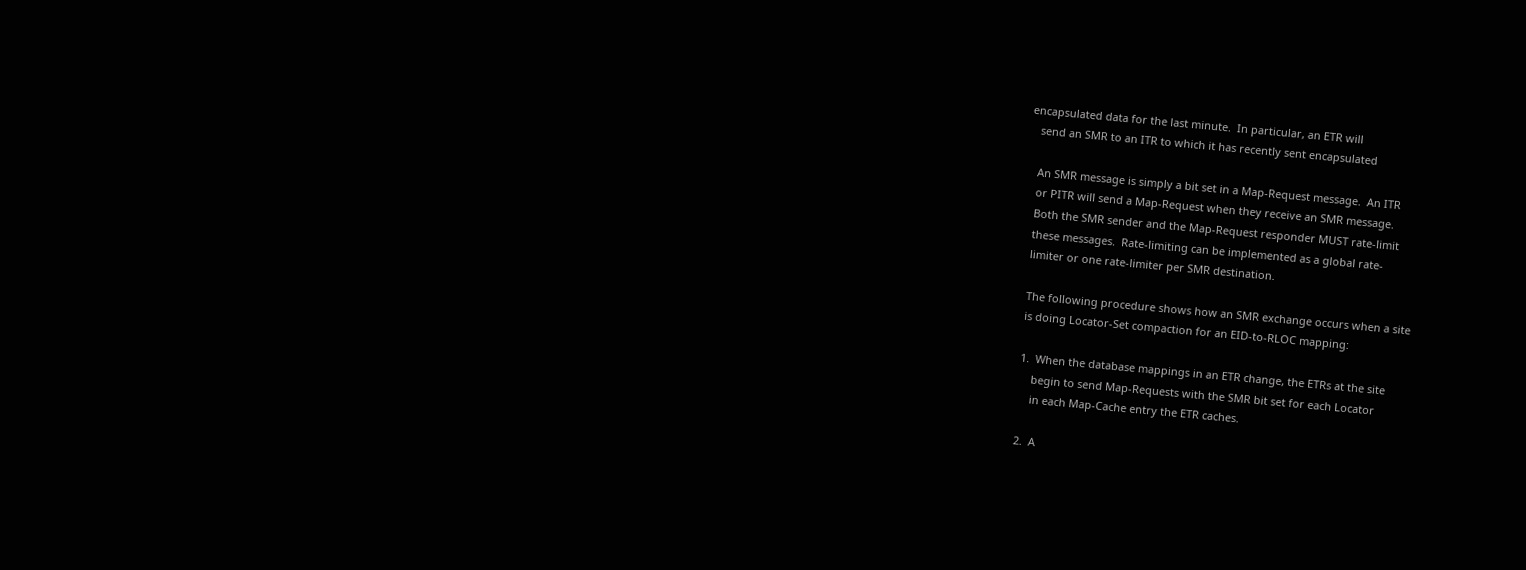encapsulated data for the last minute.  In particular, an ETR will
   send an SMR to an ITR to which it has recently sent encapsulated

   An SMR message is simply a bit set in a Map-Request message.  An ITR
   or PITR will send a Map-Request when they receive an SMR message.
   Both the SMR sender and the Map-Request responder MUST rate-limit
   these messages.  Rate-limiting can be implemented as a global rate-
   limiter or one rate-limiter per SMR destination.

   The following procedure shows how an SMR exchange occurs when a site
   is doing Locator-Set compaction for an EID-to-RLOC mapping:

   1.  When the database mappings in an ETR change, the ETRs at the site
       begin to send Map-Requests with the SMR bit set for each Locator
       in each Map-Cache entry the ETR caches.

   2.  A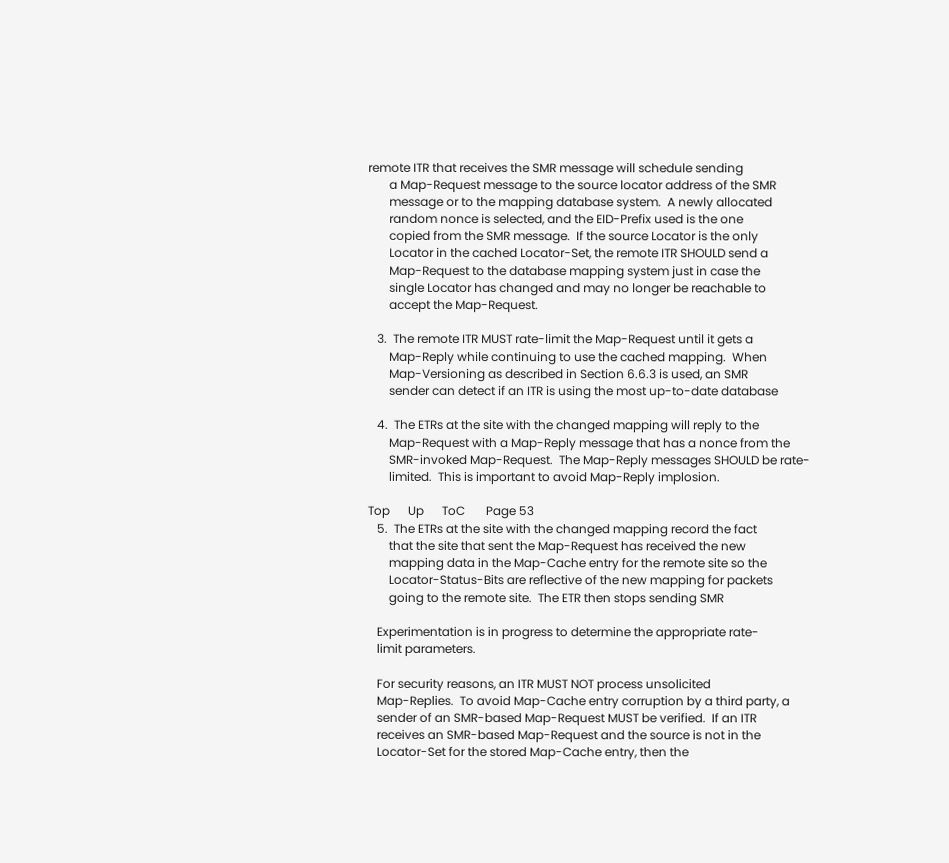remote ITR that receives the SMR message will schedule sending
       a Map-Request message to the source locator address of the SMR
       message or to the mapping database system.  A newly allocated
       random nonce is selected, and the EID-Prefix used is the one
       copied from the SMR message.  If the source Locator is the only
       Locator in the cached Locator-Set, the remote ITR SHOULD send a
       Map-Request to the database mapping system just in case the
       single Locator has changed and may no longer be reachable to
       accept the Map-Request.

   3.  The remote ITR MUST rate-limit the Map-Request until it gets a
       Map-Reply while continuing to use the cached mapping.  When
       Map-Versioning as described in Section 6.6.3 is used, an SMR
       sender can detect if an ITR is using the most up-to-date database

   4.  The ETRs at the site with the changed mapping will reply to the
       Map-Request with a Map-Reply message that has a nonce from the
       SMR-invoked Map-Request.  The Map-Reply messages SHOULD be rate-
       limited.  This is important to avoid Map-Reply implosion.

Top      Up      ToC       Page 53
   5.  The ETRs at the site with the changed mapping record the fact
       that the site that sent the Map-Request has received the new
       mapping data in the Map-Cache entry for the remote site so the
       Locator-Status-Bits are reflective of the new mapping for packets
       going to the remote site.  The ETR then stops sending SMR

   Experimentation is in progress to determine the appropriate rate-
   limit parameters.

   For security reasons, an ITR MUST NOT process unsolicited
   Map-Replies.  To avoid Map-Cache entry corruption by a third party, a
   sender of an SMR-based Map-Request MUST be verified.  If an ITR
   receives an SMR-based Map-Request and the source is not in the
   Locator-Set for the stored Map-Cache entry, then the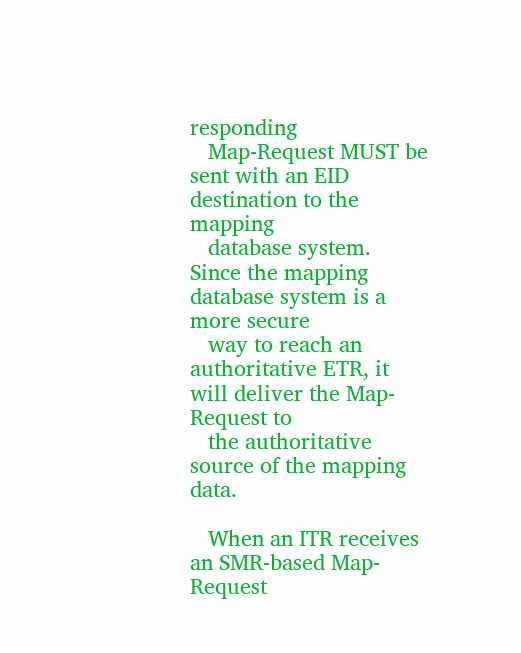responding
   Map-Request MUST be sent with an EID destination to the mapping
   database system.  Since the mapping database system is a more secure
   way to reach an authoritative ETR, it will deliver the Map-Request to
   the authoritative source of the mapping data.

   When an ITR receives an SMR-based Map-Request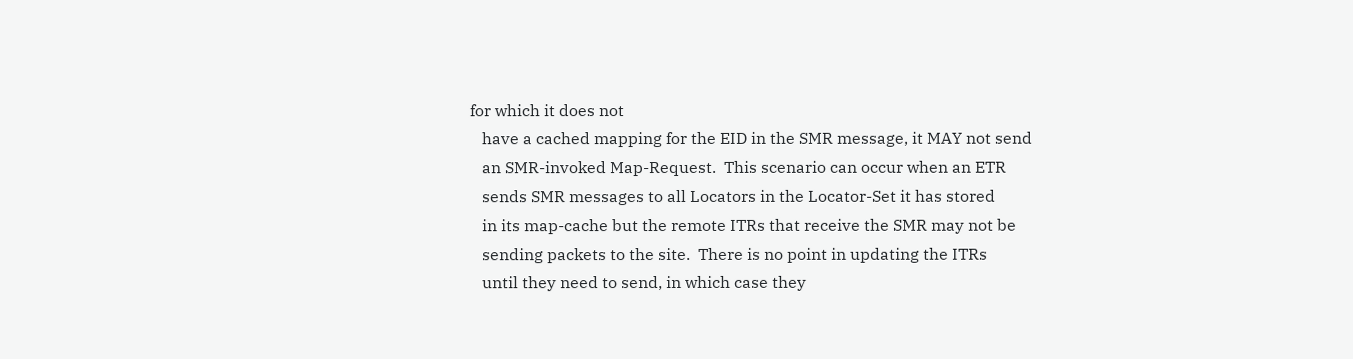for which it does not
   have a cached mapping for the EID in the SMR message, it MAY not send
   an SMR-invoked Map-Request.  This scenario can occur when an ETR
   sends SMR messages to all Locators in the Locator-Set it has stored
   in its map-cache but the remote ITRs that receive the SMR may not be
   sending packets to the site.  There is no point in updating the ITRs
   until they need to send, in which case they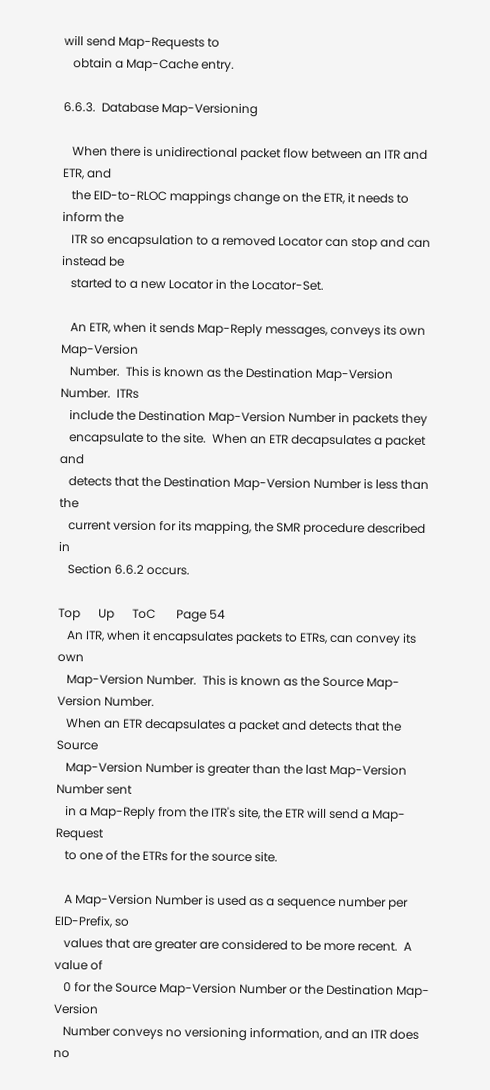will send Map-Requests to
   obtain a Map-Cache entry.

6.6.3.  Database Map-Versioning

   When there is unidirectional packet flow between an ITR and ETR, and
   the EID-to-RLOC mappings change on the ETR, it needs to inform the
   ITR so encapsulation to a removed Locator can stop and can instead be
   started to a new Locator in the Locator-Set.

   An ETR, when it sends Map-Reply messages, conveys its own Map-Version
   Number.  This is known as the Destination Map-Version Number.  ITRs
   include the Destination Map-Version Number in packets they
   encapsulate to the site.  When an ETR decapsulates a packet and
   detects that the Destination Map-Version Number is less than the
   current version for its mapping, the SMR procedure described in
   Section 6.6.2 occurs.

Top      Up      ToC       Page 54
   An ITR, when it encapsulates packets to ETRs, can convey its own
   Map-Version Number.  This is known as the Source Map-Version Number.
   When an ETR decapsulates a packet and detects that the Source
   Map-Version Number is greater than the last Map-Version Number sent
   in a Map-Reply from the ITR's site, the ETR will send a Map-Request
   to one of the ETRs for the source site.

   A Map-Version Number is used as a sequence number per EID-Prefix, so
   values that are greater are considered to be more recent.  A value of
   0 for the Source Map-Version Number or the Destination Map-Version
   Number conveys no versioning information, and an ITR does no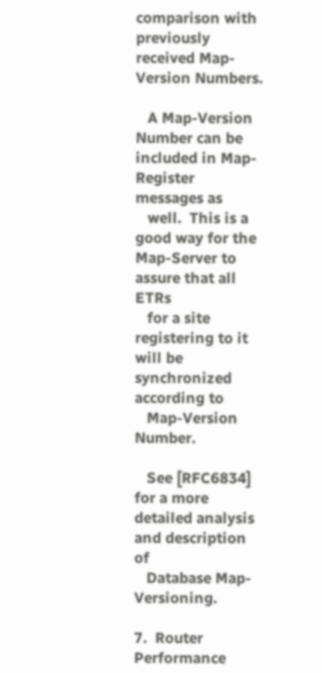comparison with previously received Map-Version Numbers.

   A Map-Version Number can be included in Map-Register messages as
   well.  This is a good way for the Map-Server to assure that all ETRs
   for a site registering to it will be synchronized according to
   Map-Version Number.

   See [RFC6834] for a more detailed analysis and description of
   Database Map-Versioning.

7.  Router Performance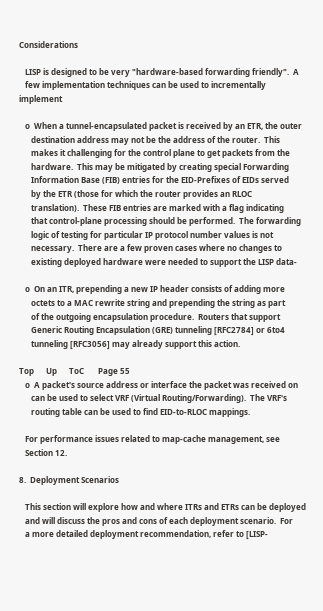Considerations

   LISP is designed to be very "hardware-based forwarding friendly".  A
   few implementation techniques can be used to incrementally implement

   o  When a tunnel-encapsulated packet is received by an ETR, the outer
      destination address may not be the address of the router.  This
      makes it challenging for the control plane to get packets from the
      hardware.  This may be mitigated by creating special Forwarding
      Information Base (FIB) entries for the EID-Prefixes of EIDs served
      by the ETR (those for which the router provides an RLOC
      translation).  These FIB entries are marked with a flag indicating
      that control-plane processing should be performed.  The forwarding
      logic of testing for particular IP protocol number values is not
      necessary.  There are a few proven cases where no changes to
      existing deployed hardware were needed to support the LISP data-

   o  On an ITR, prepending a new IP header consists of adding more
      octets to a MAC rewrite string and prepending the string as part
      of the outgoing encapsulation procedure.  Routers that support
      Generic Routing Encapsulation (GRE) tunneling [RFC2784] or 6to4
      tunneling [RFC3056] may already support this action.

Top      Up      ToC       Page 55
   o  A packet's source address or interface the packet was received on
      can be used to select VRF (Virtual Routing/Forwarding).  The VRF's
      routing table can be used to find EID-to-RLOC mappings.

   For performance issues related to map-cache management, see
   Section 12.

8.  Deployment Scenarios

   This section will explore how and where ITRs and ETRs can be deployed
   and will discuss the pros and cons of each deployment scenario.  For
   a more detailed deployment recommendation, refer to [LISP-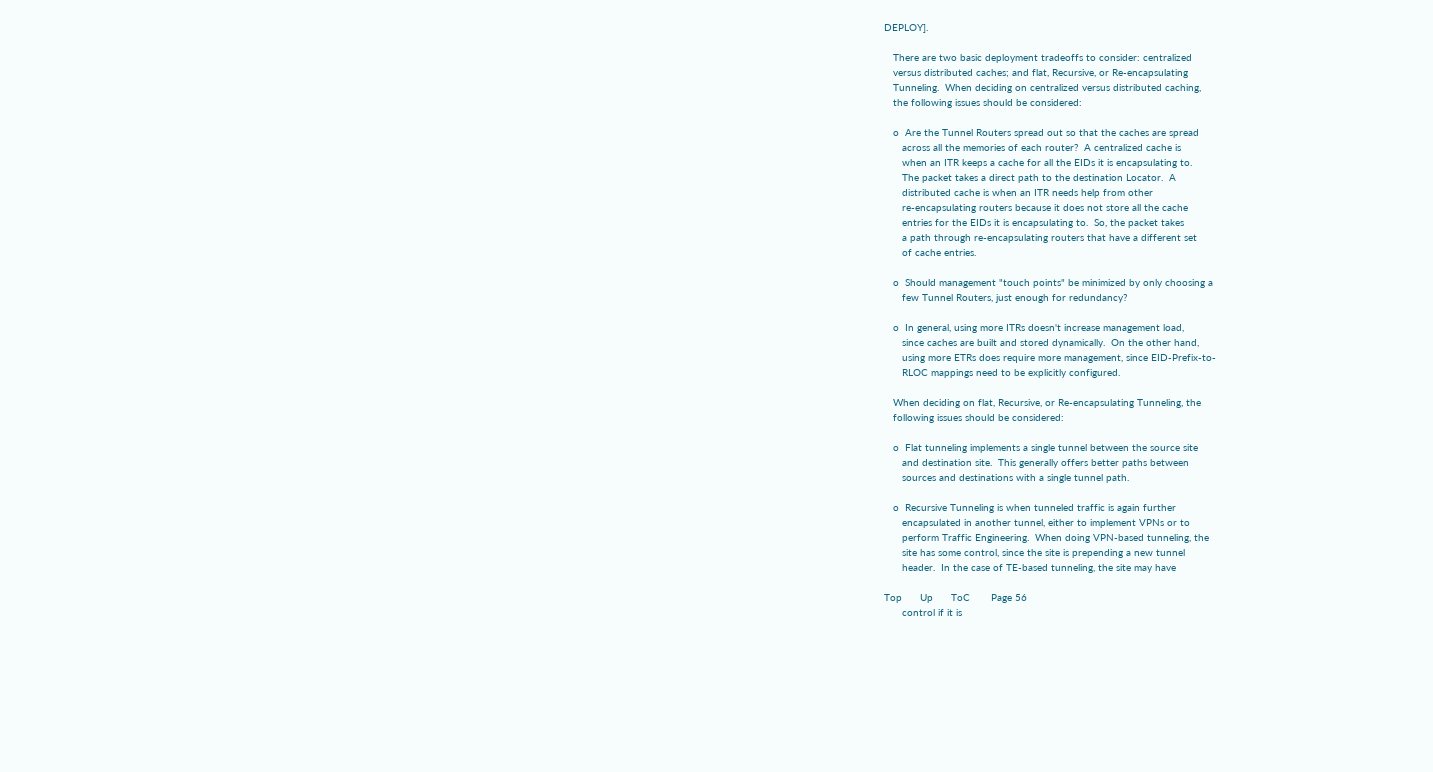DEPLOY].

   There are two basic deployment tradeoffs to consider: centralized
   versus distributed caches; and flat, Recursive, or Re-encapsulating
   Tunneling.  When deciding on centralized versus distributed caching,
   the following issues should be considered:

   o  Are the Tunnel Routers spread out so that the caches are spread
      across all the memories of each router?  A centralized cache is
      when an ITR keeps a cache for all the EIDs it is encapsulating to.
      The packet takes a direct path to the destination Locator.  A
      distributed cache is when an ITR needs help from other
      re-encapsulating routers because it does not store all the cache
      entries for the EIDs it is encapsulating to.  So, the packet takes
      a path through re-encapsulating routers that have a different set
      of cache entries.

   o  Should management "touch points" be minimized by only choosing a
      few Tunnel Routers, just enough for redundancy?

   o  In general, using more ITRs doesn't increase management load,
      since caches are built and stored dynamically.  On the other hand,
      using more ETRs does require more management, since EID-Prefix-to-
      RLOC mappings need to be explicitly configured.

   When deciding on flat, Recursive, or Re-encapsulating Tunneling, the
   following issues should be considered:

   o  Flat tunneling implements a single tunnel between the source site
      and destination site.  This generally offers better paths between
      sources and destinations with a single tunnel path.

   o  Recursive Tunneling is when tunneled traffic is again further
      encapsulated in another tunnel, either to implement VPNs or to
      perform Traffic Engineering.  When doing VPN-based tunneling, the
      site has some control, since the site is prepending a new tunnel
      header.  In the case of TE-based tunneling, the site may have

Top      Up      ToC       Page 56
      control if it is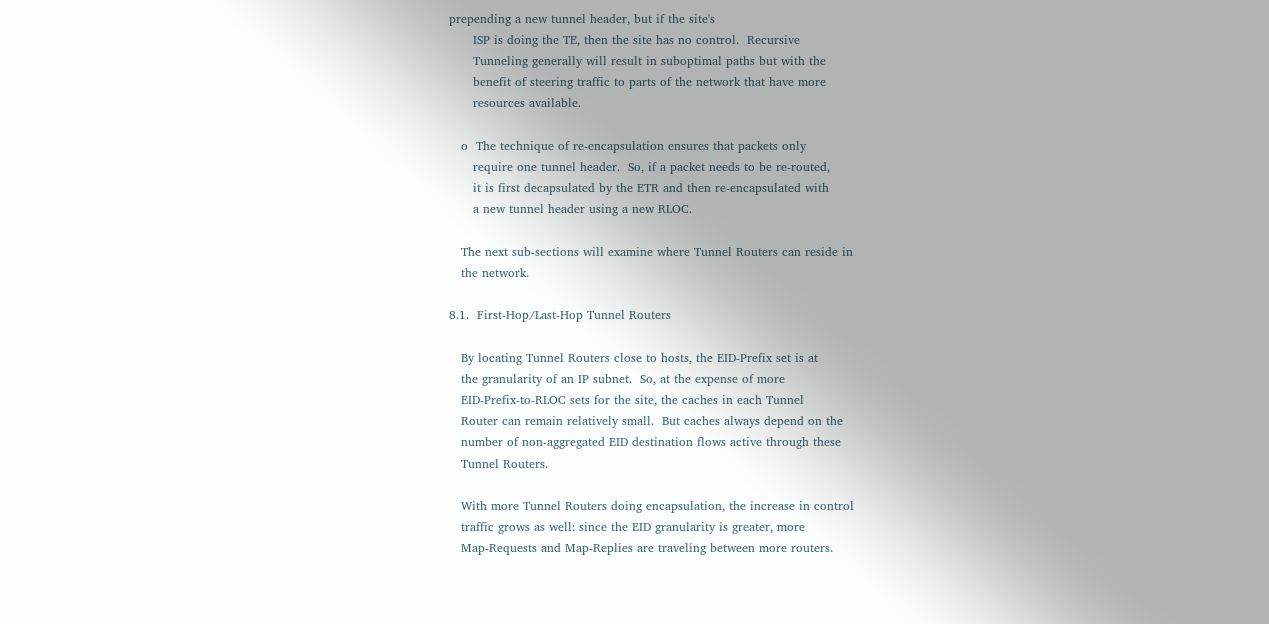prepending a new tunnel header, but if the site's
      ISP is doing the TE, then the site has no control.  Recursive
      Tunneling generally will result in suboptimal paths but with the
      benefit of steering traffic to parts of the network that have more
      resources available.

   o  The technique of re-encapsulation ensures that packets only
      require one tunnel header.  So, if a packet needs to be re-routed,
      it is first decapsulated by the ETR and then re-encapsulated with
      a new tunnel header using a new RLOC.

   The next sub-sections will examine where Tunnel Routers can reside in
   the network.

8.1.  First-Hop/Last-Hop Tunnel Routers

   By locating Tunnel Routers close to hosts, the EID-Prefix set is at
   the granularity of an IP subnet.  So, at the expense of more
   EID-Prefix-to-RLOC sets for the site, the caches in each Tunnel
   Router can remain relatively small.  But caches always depend on the
   number of non-aggregated EID destination flows active through these
   Tunnel Routers.

   With more Tunnel Routers doing encapsulation, the increase in control
   traffic grows as well: since the EID granularity is greater, more
   Map-Requests and Map-Replies are traveling between more routers.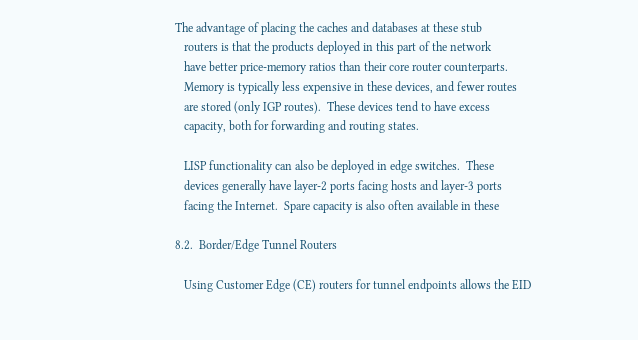The advantage of placing the caches and databases at these stub
   routers is that the products deployed in this part of the network
   have better price-memory ratios than their core router counterparts.
   Memory is typically less expensive in these devices, and fewer routes
   are stored (only IGP routes).  These devices tend to have excess
   capacity, both for forwarding and routing states.

   LISP functionality can also be deployed in edge switches.  These
   devices generally have layer-2 ports facing hosts and layer-3 ports
   facing the Internet.  Spare capacity is also often available in these

8.2.  Border/Edge Tunnel Routers

   Using Customer Edge (CE) routers for tunnel endpoints allows the EID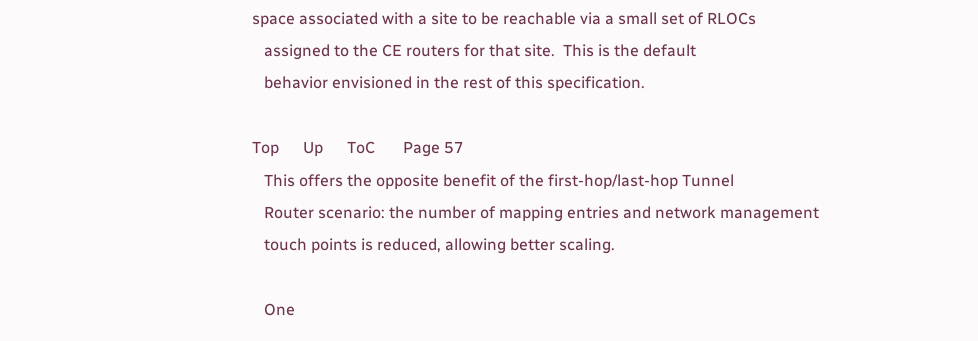space associated with a site to be reachable via a small set of RLOCs
   assigned to the CE routers for that site.  This is the default
   behavior envisioned in the rest of this specification.

Top      Up      ToC       Page 57
   This offers the opposite benefit of the first-hop/last-hop Tunnel
   Router scenario: the number of mapping entries and network management
   touch points is reduced, allowing better scaling.

   One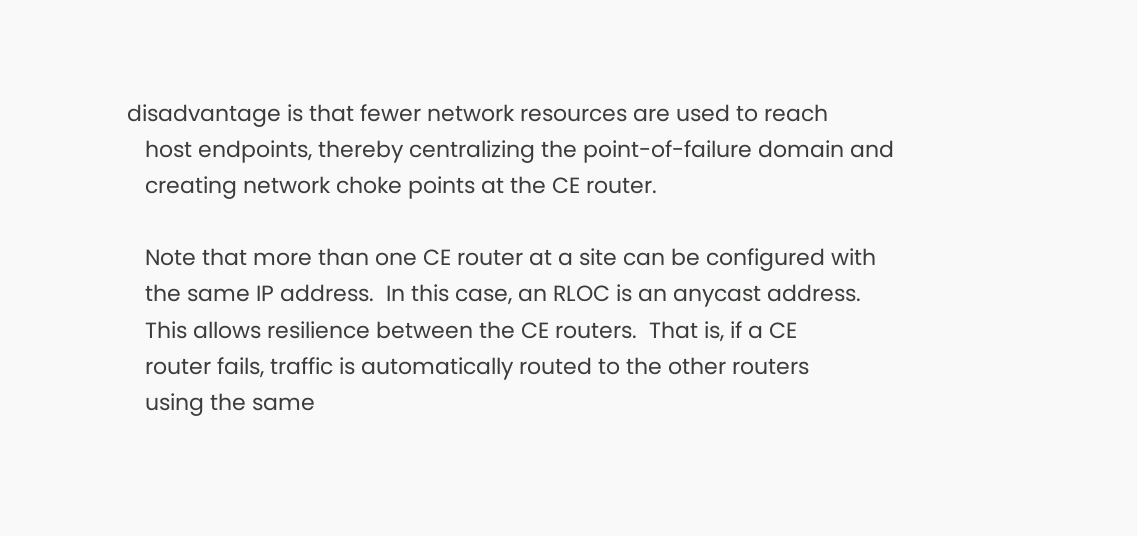disadvantage is that fewer network resources are used to reach
   host endpoints, thereby centralizing the point-of-failure domain and
   creating network choke points at the CE router.

   Note that more than one CE router at a site can be configured with
   the same IP address.  In this case, an RLOC is an anycast address.
   This allows resilience between the CE routers.  That is, if a CE
   router fails, traffic is automatically routed to the other routers
   using the same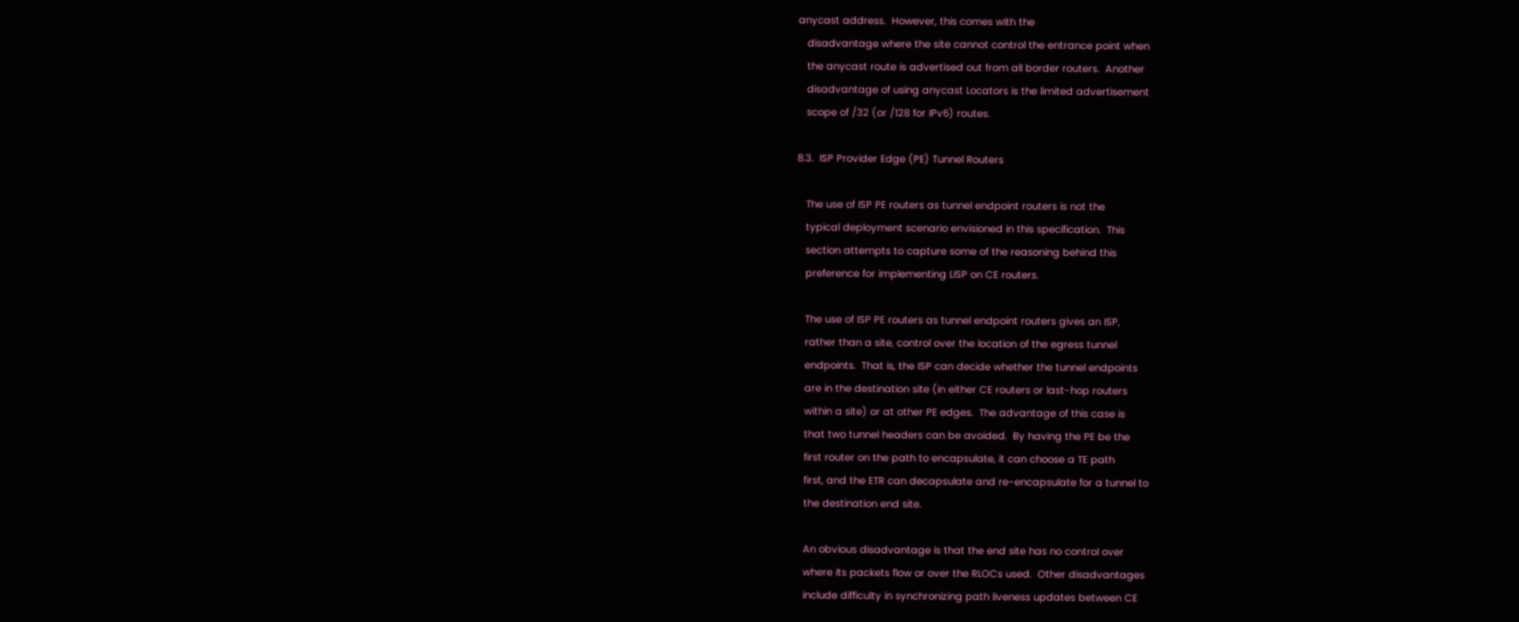anycast address.  However, this comes with the
   disadvantage where the site cannot control the entrance point when
   the anycast route is advertised out from all border routers.  Another
   disadvantage of using anycast Locators is the limited advertisement
   scope of /32 (or /128 for IPv6) routes.

8.3.  ISP Provider Edge (PE) Tunnel Routers

   The use of ISP PE routers as tunnel endpoint routers is not the
   typical deployment scenario envisioned in this specification.  This
   section attempts to capture some of the reasoning behind this
   preference for implementing LISP on CE routers.

   The use of ISP PE routers as tunnel endpoint routers gives an ISP,
   rather than a site, control over the location of the egress tunnel
   endpoints.  That is, the ISP can decide whether the tunnel endpoints
   are in the destination site (in either CE routers or last-hop routers
   within a site) or at other PE edges.  The advantage of this case is
   that two tunnel headers can be avoided.  By having the PE be the
   first router on the path to encapsulate, it can choose a TE path
   first, and the ETR can decapsulate and re-encapsulate for a tunnel to
   the destination end site.

   An obvious disadvantage is that the end site has no control over
   where its packets flow or over the RLOCs used.  Other disadvantages
   include difficulty in synchronizing path liveness updates between CE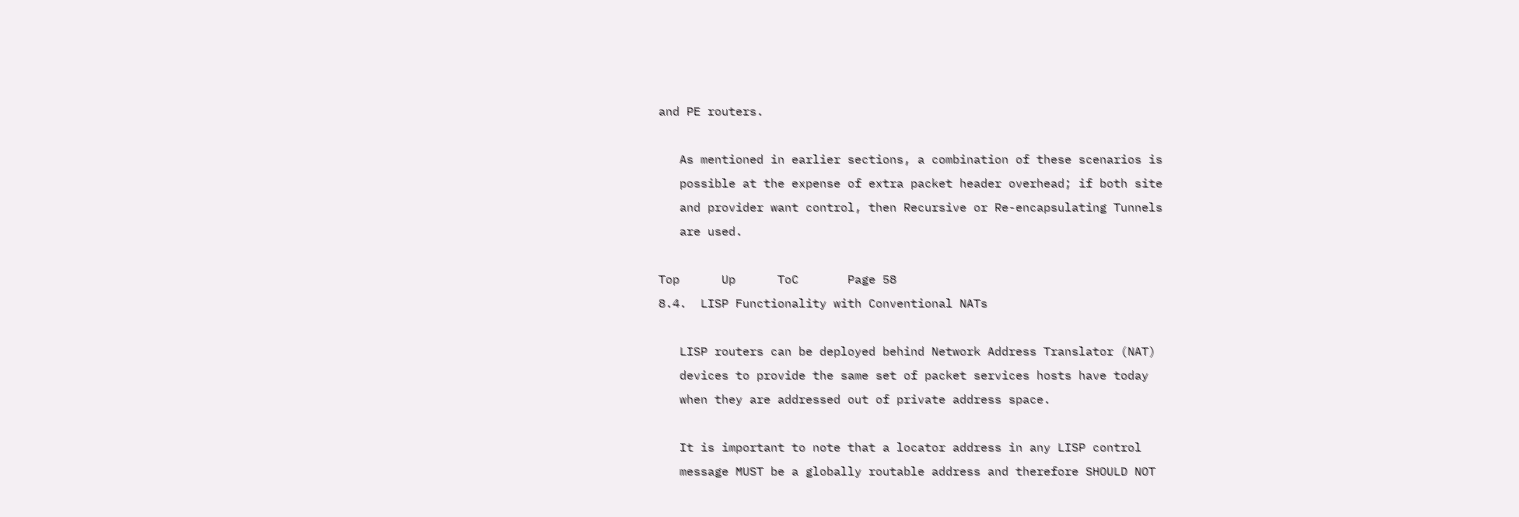and PE routers.

   As mentioned in earlier sections, a combination of these scenarios is
   possible at the expense of extra packet header overhead; if both site
   and provider want control, then Recursive or Re-encapsulating Tunnels
   are used.

Top      Up      ToC       Page 58
8.4.  LISP Functionality with Conventional NATs

   LISP routers can be deployed behind Network Address Translator (NAT)
   devices to provide the same set of packet services hosts have today
   when they are addressed out of private address space.

   It is important to note that a locator address in any LISP control
   message MUST be a globally routable address and therefore SHOULD NOT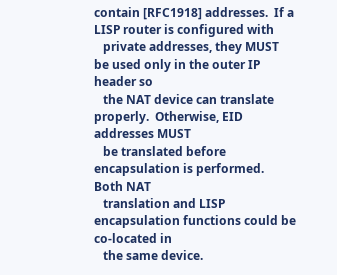contain [RFC1918] addresses.  If a LISP router is configured with
   private addresses, they MUST be used only in the outer IP header so
   the NAT device can translate properly.  Otherwise, EID addresses MUST
   be translated before encapsulation is performed.  Both NAT
   translation and LISP encapsulation functions could be co-located in
   the same device.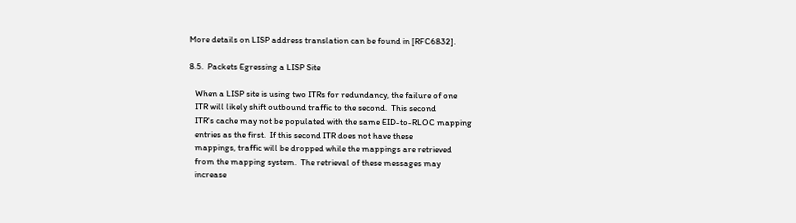More details on LISP address translation can be found in [RFC6832].

8.5.  Packets Egressing a LISP Site

   When a LISP site is using two ITRs for redundancy, the failure of one
   ITR will likely shift outbound traffic to the second.  This second
   ITR's cache may not be populated with the same EID-to-RLOC mapping
   entries as the first.  If this second ITR does not have these
   mappings, traffic will be dropped while the mappings are retrieved
   from the mapping system.  The retrieval of these messages may
   increase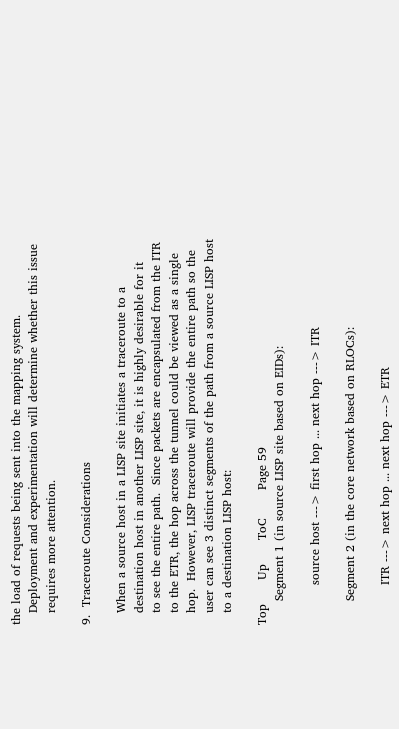the load of requests being sent into the mapping system.
   Deployment and experimentation will determine whether this issue
   requires more attention.

9.  Traceroute Considerations

   When a source host in a LISP site initiates a traceroute to a
   destination host in another LISP site, it is highly desirable for it
   to see the entire path.  Since packets are encapsulated from the ITR
   to the ETR, the hop across the tunnel could be viewed as a single
   hop.  However, LISP traceroute will provide the entire path so the
   user can see 3 distinct segments of the path from a source LISP host
   to a destination LISP host:

Top      Up      ToC       Page 59
      Segment 1 (in source LISP site based on EIDs):

          source host ---> first hop ... next hop ---> ITR

      Segment 2 (in the core network based on RLOCs):

          ITR ---> next hop ... next hop ---> ETR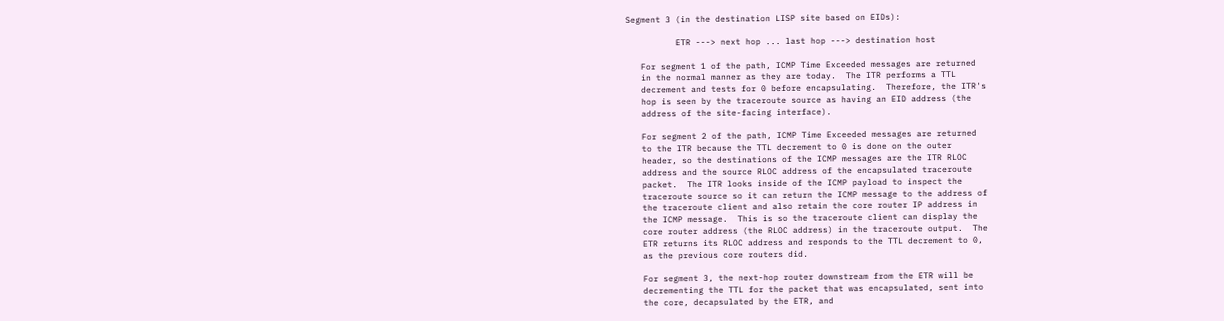Segment 3 (in the destination LISP site based on EIDs):

          ETR ---> next hop ... last hop ---> destination host

   For segment 1 of the path, ICMP Time Exceeded messages are returned
   in the normal manner as they are today.  The ITR performs a TTL
   decrement and tests for 0 before encapsulating.  Therefore, the ITR's
   hop is seen by the traceroute source as having an EID address (the
   address of the site-facing interface).

   For segment 2 of the path, ICMP Time Exceeded messages are returned
   to the ITR because the TTL decrement to 0 is done on the outer
   header, so the destinations of the ICMP messages are the ITR RLOC
   address and the source RLOC address of the encapsulated traceroute
   packet.  The ITR looks inside of the ICMP payload to inspect the
   traceroute source so it can return the ICMP message to the address of
   the traceroute client and also retain the core router IP address in
   the ICMP message.  This is so the traceroute client can display the
   core router address (the RLOC address) in the traceroute output.  The
   ETR returns its RLOC address and responds to the TTL decrement to 0,
   as the previous core routers did.

   For segment 3, the next-hop router downstream from the ETR will be
   decrementing the TTL for the packet that was encapsulated, sent into
   the core, decapsulated by the ETR, and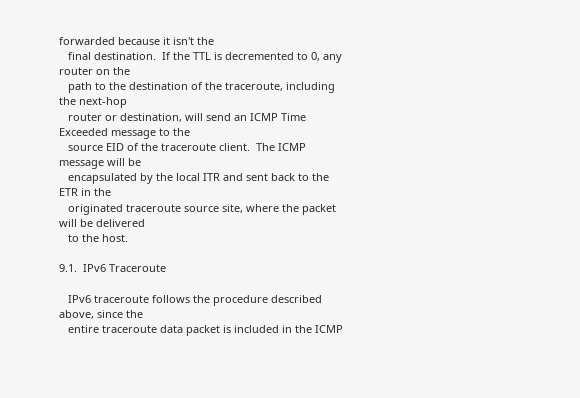forwarded because it isn't the
   final destination.  If the TTL is decremented to 0, any router on the
   path to the destination of the traceroute, including the next-hop
   router or destination, will send an ICMP Time Exceeded message to the
   source EID of the traceroute client.  The ICMP message will be
   encapsulated by the local ITR and sent back to the ETR in the
   originated traceroute source site, where the packet will be delivered
   to the host.

9.1.  IPv6 Traceroute

   IPv6 traceroute follows the procedure described above, since the
   entire traceroute data packet is included in the ICMP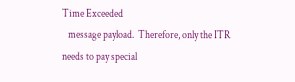Time Exceeded
   message payload.  Therefore, only the ITR needs to pay special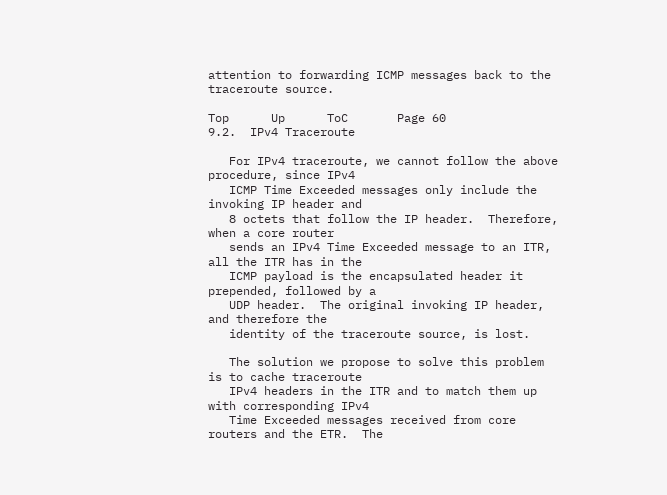attention to forwarding ICMP messages back to the traceroute source.

Top      Up      ToC       Page 60
9.2.  IPv4 Traceroute

   For IPv4 traceroute, we cannot follow the above procedure, since IPv4
   ICMP Time Exceeded messages only include the invoking IP header and
   8 octets that follow the IP header.  Therefore, when a core router
   sends an IPv4 Time Exceeded message to an ITR, all the ITR has in the
   ICMP payload is the encapsulated header it prepended, followed by a
   UDP header.  The original invoking IP header, and therefore the
   identity of the traceroute source, is lost.

   The solution we propose to solve this problem is to cache traceroute
   IPv4 headers in the ITR and to match them up with corresponding IPv4
   Time Exceeded messages received from core routers and the ETR.  The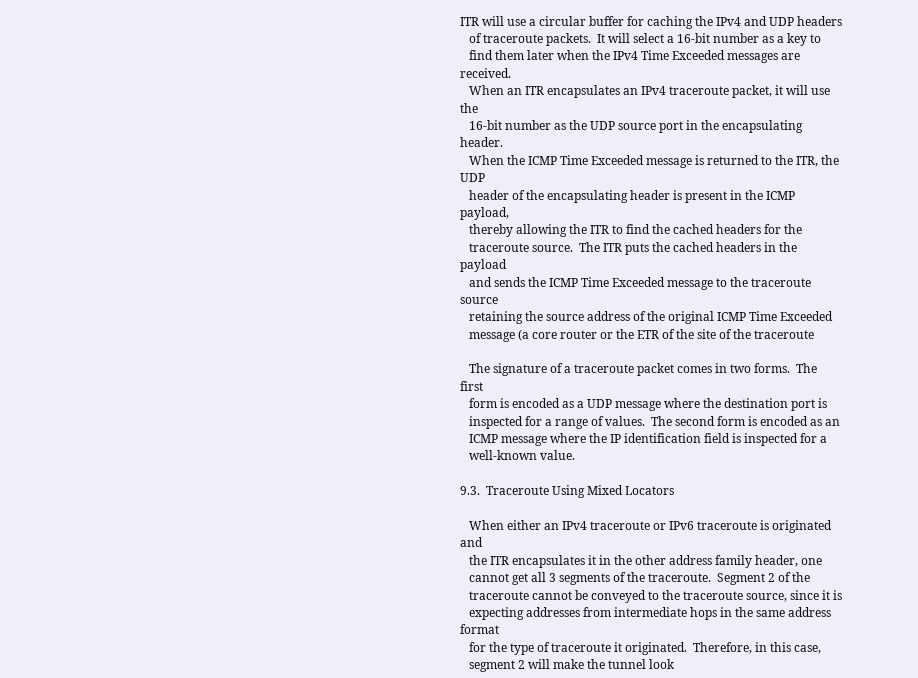ITR will use a circular buffer for caching the IPv4 and UDP headers
   of traceroute packets.  It will select a 16-bit number as a key to
   find them later when the IPv4 Time Exceeded messages are received.
   When an ITR encapsulates an IPv4 traceroute packet, it will use the
   16-bit number as the UDP source port in the encapsulating header.
   When the ICMP Time Exceeded message is returned to the ITR, the UDP
   header of the encapsulating header is present in the ICMP payload,
   thereby allowing the ITR to find the cached headers for the
   traceroute source.  The ITR puts the cached headers in the payload
   and sends the ICMP Time Exceeded message to the traceroute source
   retaining the source address of the original ICMP Time Exceeded
   message (a core router or the ETR of the site of the traceroute

   The signature of a traceroute packet comes in two forms.  The first
   form is encoded as a UDP message where the destination port is
   inspected for a range of values.  The second form is encoded as an
   ICMP message where the IP identification field is inspected for a
   well-known value.

9.3.  Traceroute Using Mixed Locators

   When either an IPv4 traceroute or IPv6 traceroute is originated and
   the ITR encapsulates it in the other address family header, one
   cannot get all 3 segments of the traceroute.  Segment 2 of the
   traceroute cannot be conveyed to the traceroute source, since it is
   expecting addresses from intermediate hops in the same address format
   for the type of traceroute it originated.  Therefore, in this case,
   segment 2 will make the tunnel look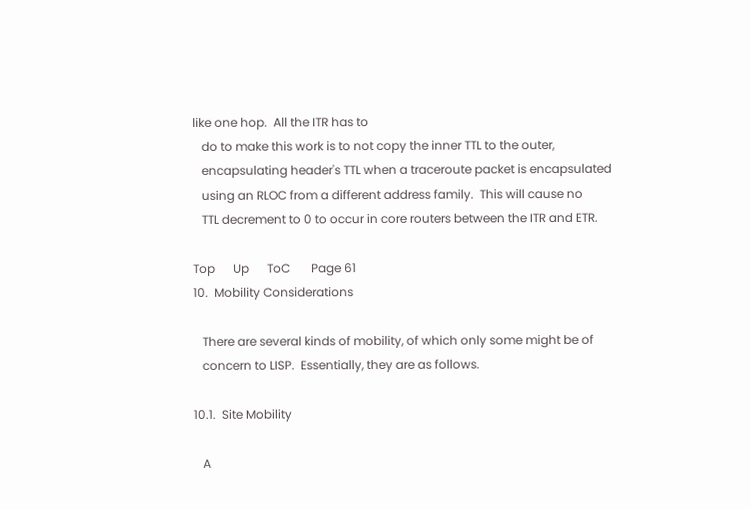like one hop.  All the ITR has to
   do to make this work is to not copy the inner TTL to the outer,
   encapsulating header's TTL when a traceroute packet is encapsulated
   using an RLOC from a different address family.  This will cause no
   TTL decrement to 0 to occur in core routers between the ITR and ETR.

Top      Up      ToC       Page 61
10.  Mobility Considerations

   There are several kinds of mobility, of which only some might be of
   concern to LISP.  Essentially, they are as follows.

10.1.  Site Mobility

   A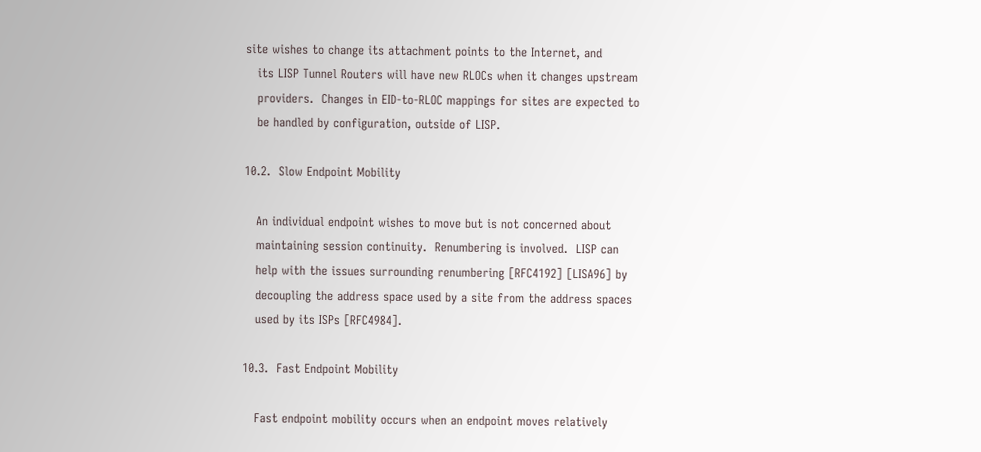site wishes to change its attachment points to the Internet, and
   its LISP Tunnel Routers will have new RLOCs when it changes upstream
   providers.  Changes in EID-to-RLOC mappings for sites are expected to
   be handled by configuration, outside of LISP.

10.2.  Slow Endpoint Mobility

   An individual endpoint wishes to move but is not concerned about
   maintaining session continuity.  Renumbering is involved.  LISP can
   help with the issues surrounding renumbering [RFC4192] [LISA96] by
   decoupling the address space used by a site from the address spaces
   used by its ISPs [RFC4984].

10.3.  Fast Endpoint Mobility

   Fast endpoint mobility occurs when an endpoint moves relatively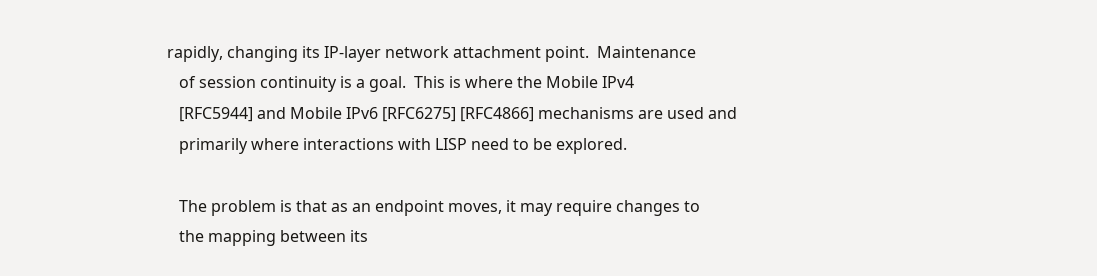rapidly, changing its IP-layer network attachment point.  Maintenance
   of session continuity is a goal.  This is where the Mobile IPv4
   [RFC5944] and Mobile IPv6 [RFC6275] [RFC4866] mechanisms are used and
   primarily where interactions with LISP need to be explored.

   The problem is that as an endpoint moves, it may require changes to
   the mapping between its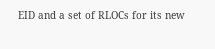EID and a set of RLOCs for its new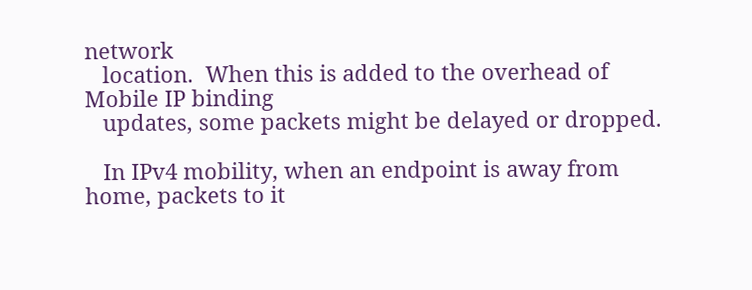network
   location.  When this is added to the overhead of Mobile IP binding
   updates, some packets might be delayed or dropped.

   In IPv4 mobility, when an endpoint is away from home, packets to it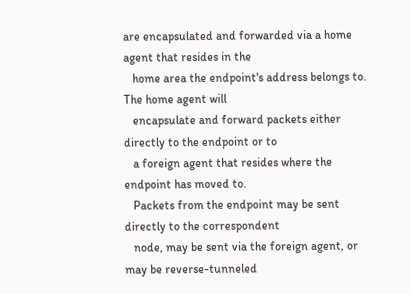are encapsulated and forwarded via a home agent that resides in the
   home area the endpoint's address belongs to.  The home agent will
   encapsulate and forward packets either directly to the endpoint or to
   a foreign agent that resides where the endpoint has moved to.
   Packets from the endpoint may be sent directly to the correspondent
   node, may be sent via the foreign agent, or may be reverse-tunneled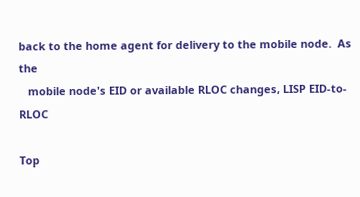back to the home agent for delivery to the mobile node.  As the
   mobile node's EID or available RLOC changes, LISP EID-to-RLOC

Top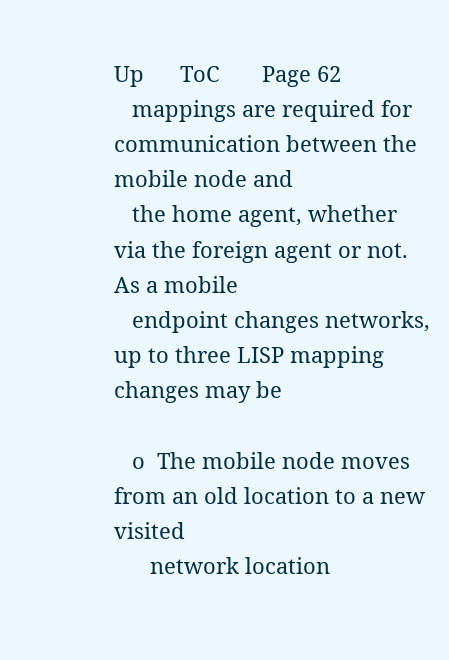Up      ToC       Page 62
   mappings are required for communication between the mobile node and
   the home agent, whether via the foreign agent or not.  As a mobile
   endpoint changes networks, up to three LISP mapping changes may be

   o  The mobile node moves from an old location to a new visited
      network location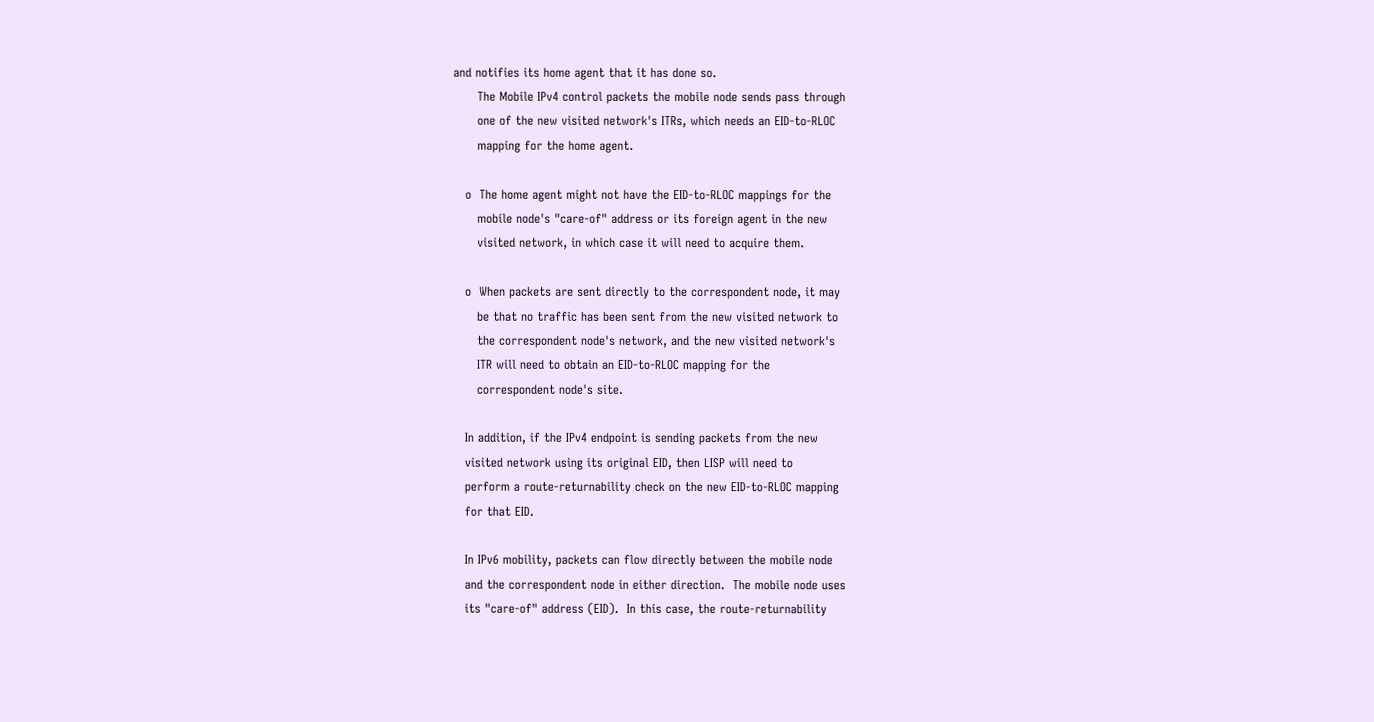and notifies its home agent that it has done so.
      The Mobile IPv4 control packets the mobile node sends pass through
      one of the new visited network's ITRs, which needs an EID-to-RLOC
      mapping for the home agent.

   o  The home agent might not have the EID-to-RLOC mappings for the
      mobile node's "care-of" address or its foreign agent in the new
      visited network, in which case it will need to acquire them.

   o  When packets are sent directly to the correspondent node, it may
      be that no traffic has been sent from the new visited network to
      the correspondent node's network, and the new visited network's
      ITR will need to obtain an EID-to-RLOC mapping for the
      correspondent node's site.

   In addition, if the IPv4 endpoint is sending packets from the new
   visited network using its original EID, then LISP will need to
   perform a route-returnability check on the new EID-to-RLOC mapping
   for that EID.

   In IPv6 mobility, packets can flow directly between the mobile node
   and the correspondent node in either direction.  The mobile node uses
   its "care-of" address (EID).  In this case, the route-returnability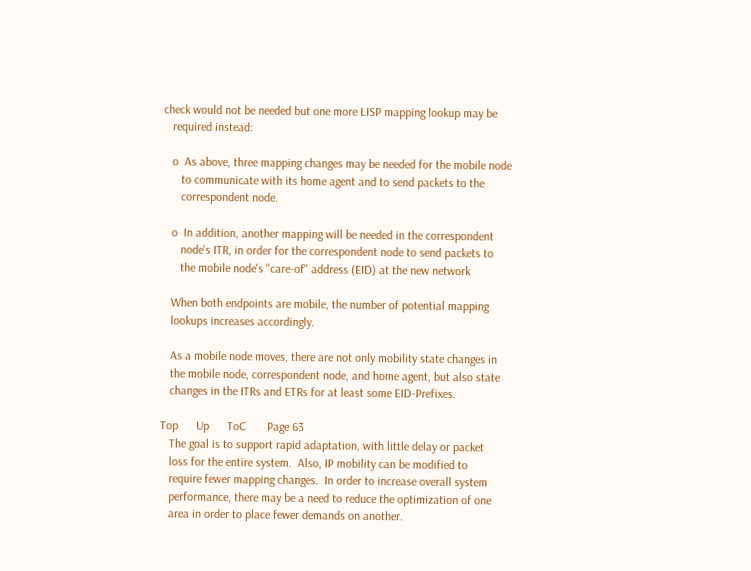check would not be needed but one more LISP mapping lookup may be
   required instead:

   o  As above, three mapping changes may be needed for the mobile node
      to communicate with its home agent and to send packets to the
      correspondent node.

   o  In addition, another mapping will be needed in the correspondent
      node's ITR, in order for the correspondent node to send packets to
      the mobile node's "care-of" address (EID) at the new network

   When both endpoints are mobile, the number of potential mapping
   lookups increases accordingly.

   As a mobile node moves, there are not only mobility state changes in
   the mobile node, correspondent node, and home agent, but also state
   changes in the ITRs and ETRs for at least some EID-Prefixes.

Top      Up      ToC       Page 63
   The goal is to support rapid adaptation, with little delay or packet
   loss for the entire system.  Also, IP mobility can be modified to
   require fewer mapping changes.  In order to increase overall system
   performance, there may be a need to reduce the optimization of one
   area in order to place fewer demands on another.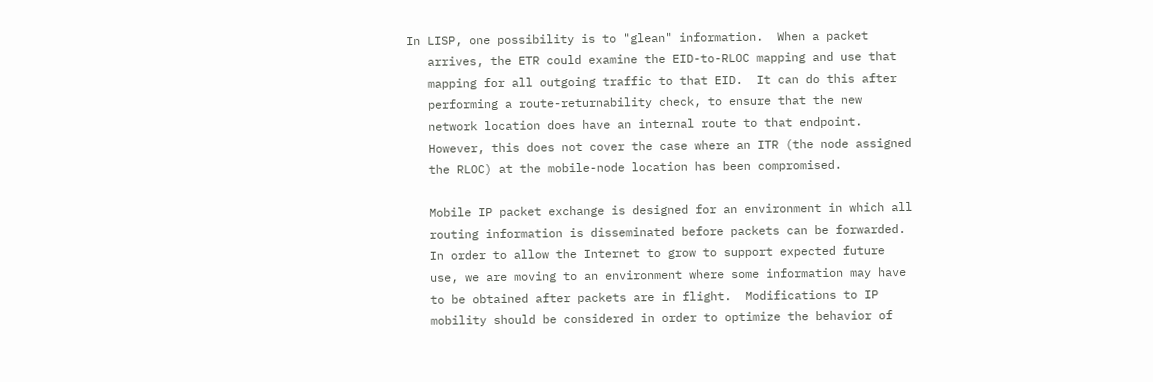In LISP, one possibility is to "glean" information.  When a packet
   arrives, the ETR could examine the EID-to-RLOC mapping and use that
   mapping for all outgoing traffic to that EID.  It can do this after
   performing a route-returnability check, to ensure that the new
   network location does have an internal route to that endpoint.
   However, this does not cover the case where an ITR (the node assigned
   the RLOC) at the mobile-node location has been compromised.

   Mobile IP packet exchange is designed for an environment in which all
   routing information is disseminated before packets can be forwarded.
   In order to allow the Internet to grow to support expected future
   use, we are moving to an environment where some information may have
   to be obtained after packets are in flight.  Modifications to IP
   mobility should be considered in order to optimize the behavior of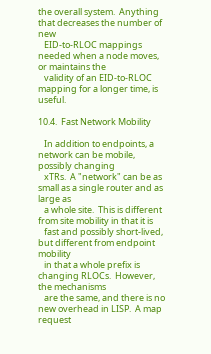the overall system.  Anything that decreases the number of new
   EID-to-RLOC mappings needed when a node moves, or maintains the
   validity of an EID-to-RLOC mapping for a longer time, is useful.

10.4.  Fast Network Mobility

   In addition to endpoints, a network can be mobile, possibly changing
   xTRs.  A "network" can be as small as a single router and as large as
   a whole site.  This is different from site mobility in that it is
   fast and possibly short-lived, but different from endpoint mobility
   in that a whole prefix is changing RLOCs.  However, the mechanisms
   are the same, and there is no new overhead in LISP.  A map request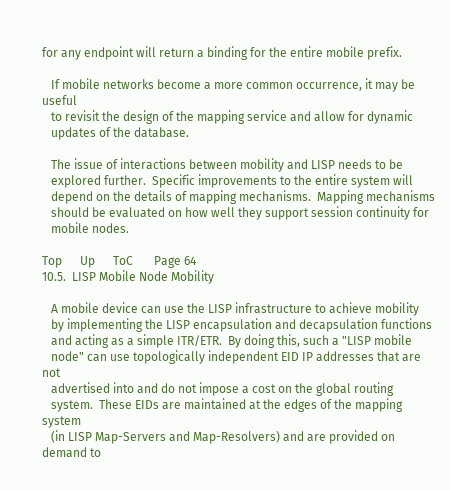for any endpoint will return a binding for the entire mobile prefix.

   If mobile networks become a more common occurrence, it may be useful
   to revisit the design of the mapping service and allow for dynamic
   updates of the database.

   The issue of interactions between mobility and LISP needs to be
   explored further.  Specific improvements to the entire system will
   depend on the details of mapping mechanisms.  Mapping mechanisms
   should be evaluated on how well they support session continuity for
   mobile nodes.

Top      Up      ToC       Page 64
10.5.  LISP Mobile Node Mobility

   A mobile device can use the LISP infrastructure to achieve mobility
   by implementing the LISP encapsulation and decapsulation functions
   and acting as a simple ITR/ETR.  By doing this, such a "LISP mobile
   node" can use topologically independent EID IP addresses that are not
   advertised into and do not impose a cost on the global routing
   system.  These EIDs are maintained at the edges of the mapping system
   (in LISP Map-Servers and Map-Resolvers) and are provided on demand to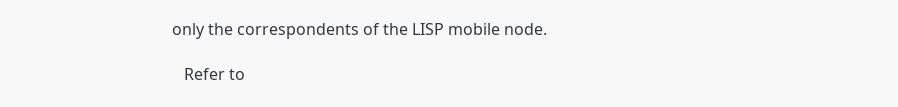only the correspondents of the LISP mobile node.

   Refer to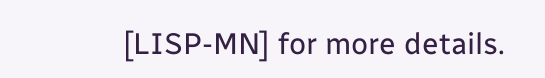[LISP-MN] for more details.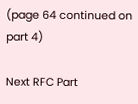(page 64 continued on part 4)

Next RFC Part